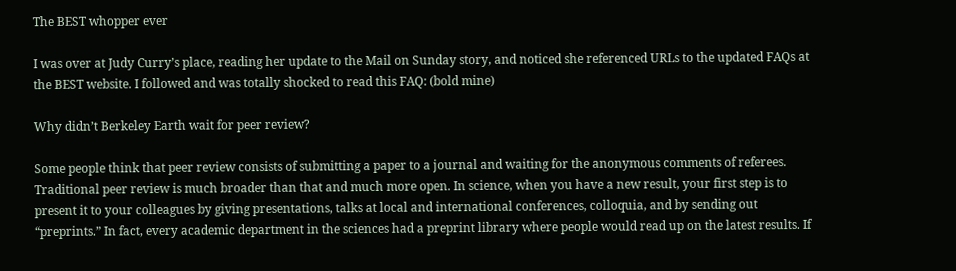The BEST whopper ever

I was over at Judy Curry’s place, reading her update to the Mail on Sunday story, and noticed she referenced URLs to the updated FAQs at the BEST website. I followed and was totally shocked to read this FAQ: (bold mine)

Why didn’t Berkeley Earth wait for peer review?

Some people think that peer review consists of submitting a paper to a journal and waiting for the anonymous comments of referees. Traditional peer review is much broader than that and much more open. In science, when you have a new result, your first step is to present it to your colleagues by giving presentations, talks at local and international conferences, colloquia, and by sending out “preprints.” In fact, every academic department in the sciences had a preprint library where people would read up on the latest results. If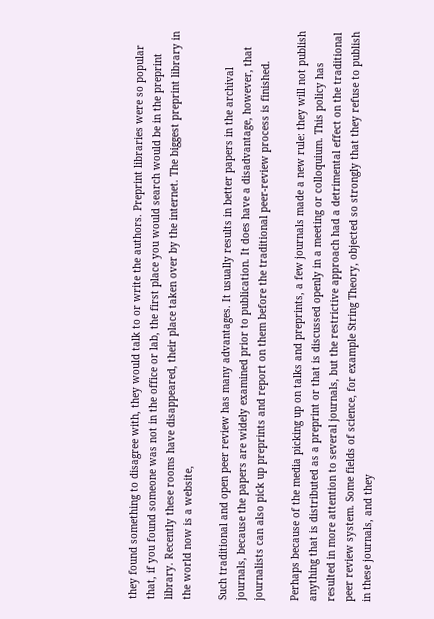they found something to disagree with, they would talk to or write the authors. Preprint libraries were so popular that, if you found someone was not in the office or lab, the first place you would search would be in the preprint library. Recently these rooms have disappeared, their place taken over by the internet. The biggest preprint library in the world now is a website,

Such traditional and open peer review has many advantages. It usually results in better papers in the archival journals, because the papers are widely examined prior to publication. It does have a disadvantage, however, that journalists can also pick up preprints and report on them before the traditional peer-review process is finished.

Perhaps because of the media picking up on talks and preprints, a few journals made a new rule: they will not publish anything that is distributed as a preprint or that is discussed openly in a meeting or colloquium. This policy has resulted in more attention to several journals, but the restrictive approach had a detrimental effect on the traditional peer review system. Some fields of science, for example String Theory, objected so strongly that they refuse to publish in these journals, and they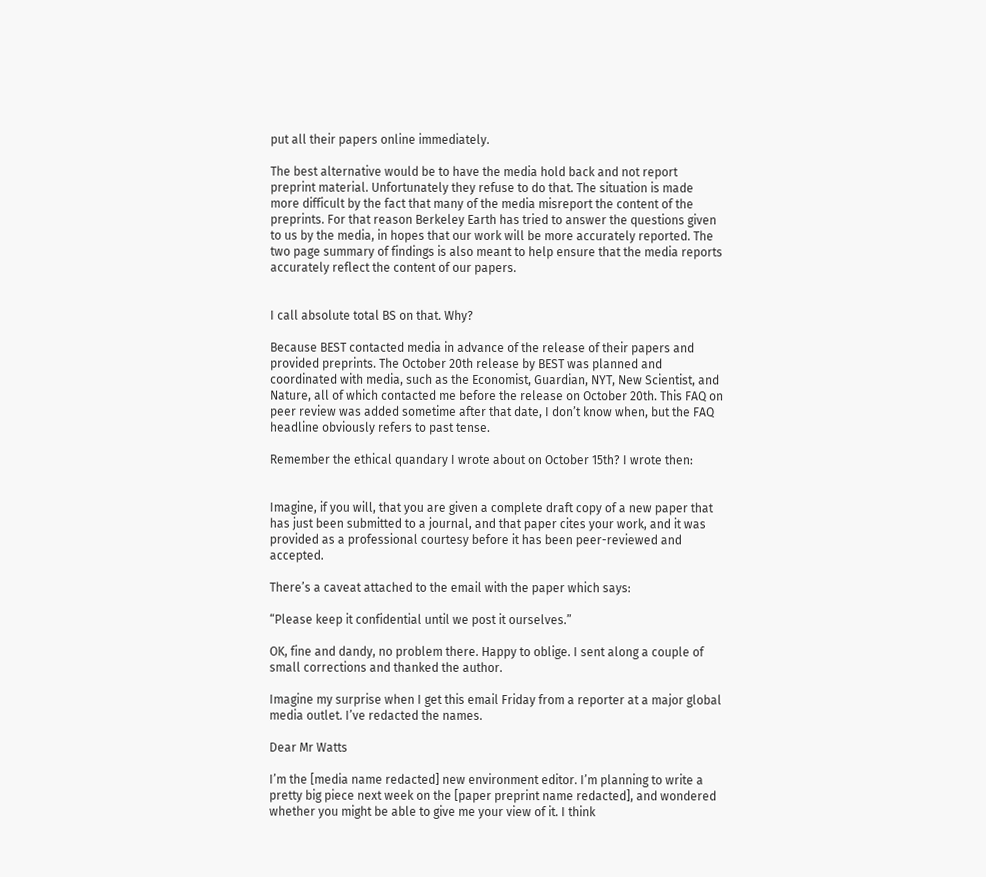put all their papers online immediately.

The best alternative would be to have the media hold back and not report preprint material. Unfortunately they refuse to do that. The situation is made more difficult by the fact that many of the media misreport the content of the preprints. For that reason Berkeley Earth has tried to answer the questions given to us by the media, in hopes that our work will be more accurately reported. The two page summary of findings is also meant to help ensure that the media reports accurately reflect the content of our papers.


I call absolute total BS on that. Why?

Because BEST contacted media in advance of the release of their papers and provided preprints. The October 20th release by BEST was planned and coordinated with media, such as the Economist, Guardian, NYT, New Scientist, and Nature, all of which contacted me before the release on October 20th. This FAQ on peer review was added sometime after that date, I don’t know when, but the FAQ headline obviously refers to past tense.

Remember the ethical quandary I wrote about on October 15th? I wrote then:


Imagine, if you will, that you are given a complete draft copy of a new paper that has just been submitted to a journal, and that paper cites your work, and it was provided as a professional courtesy before it has been peer-reviewed and accepted.

There’s a caveat attached to the email with the paper which says:

“Please keep it confidential until we post it ourselves.”

OK, fine and dandy, no problem there. Happy to oblige. I sent along a couple of small corrections and thanked the author.

Imagine my surprise when I get this email Friday from a reporter at a major global media outlet. I’ve redacted the names.

Dear Mr Watts

I’m the [media name redacted] new environment editor. I’m planning to write a pretty big piece next week on the [paper preprint name redacted], and wondered whether you might be able to give me your view of it. I think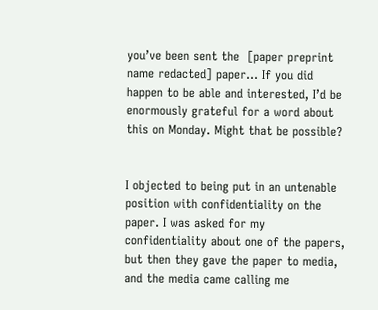you’ve been sent the  [paper preprint name redacted] paper… If you did happen to be able and interested, I’d be enormously grateful for a word about this on Monday. Might that be possible?


I objected to being put in an untenable position with confidentiality on the paper. I was asked for my confidentiality about one of the papers, but then they gave the paper to media, and the media came calling me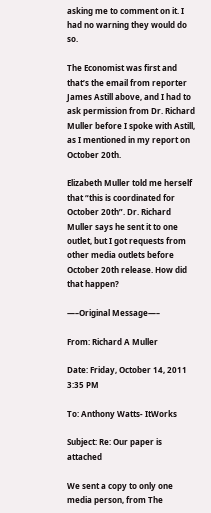asking me to comment on it. I had no warning they would do so.

The Economist was first and that’s the email from reporter James Astill above, and I had to ask permission from Dr. Richard Muller before I spoke with Astill, as I mentioned in my report on October 20th.

Elizabeth Muller told me herself that “this is coordinated for October 20th”. Dr. Richard Muller says he sent it to one outlet, but I got requests from other media outlets before October 20th release. How did that happen?

—–Original Message—–

From: Richard A Muller

Date: Friday, October 14, 2011 3:35 PM

To: Anthony Watts- ItWorks

Subject: Re: Our paper is attached

We sent a copy to only one media person, from The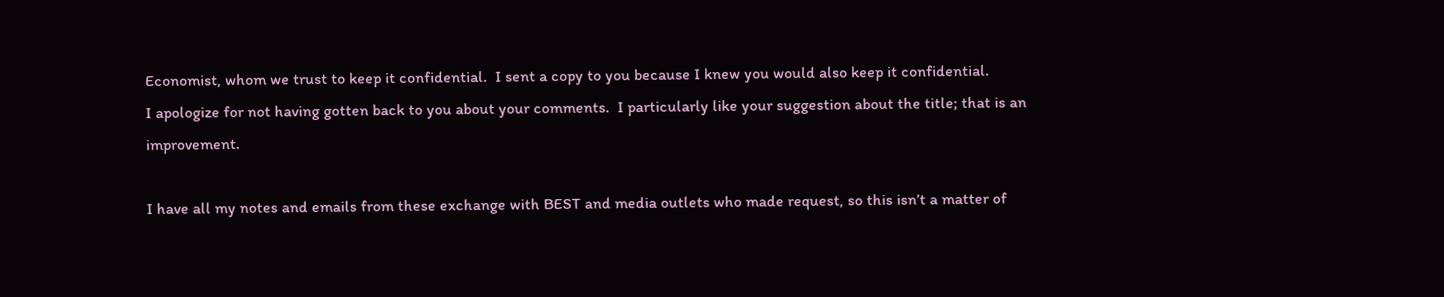Economist, whom we trust to keep it confidential.  I sent a copy to you because I knew you would also keep it confidential.
I apologize for not having gotten back to you about your comments.  I particularly like your suggestion about the title; that is an improvement.

I have all my notes and emails from these exchange with BEST and media outlets who made request, so this isn’t a matter of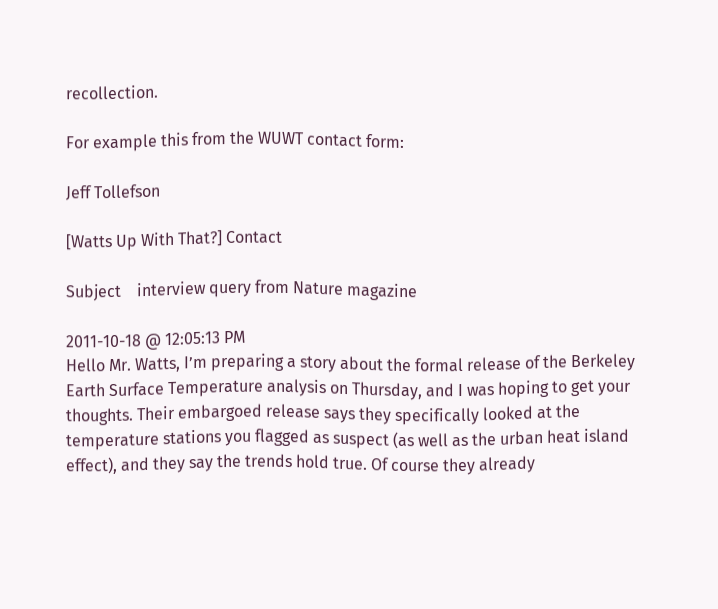recollection.

For example this from the WUWT contact form:

Jeff Tollefson

[Watts Up With That?] Contact

Subject    interview query from Nature magazine

2011-10-18 @ 12:05:13 PM
Hello Mr. Watts, I’m preparing a story about the formal release of the Berkeley Earth Surface Temperature analysis on Thursday, and I was hoping to get your thoughts. Their embargoed release says they specifically looked at the temperature stations you flagged as suspect (as well as the urban heat island effect), and they say the trends hold true. Of course they already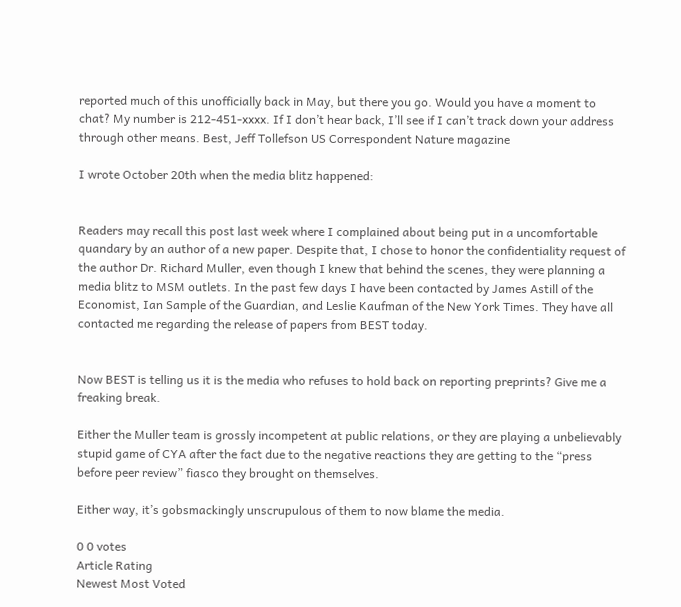reported much of this unofficially back in May, but there you go. Would you have a moment to chat? My number is 212-451-xxxx. If I don’t hear back, I’ll see if I can’t track down your address through other means. Best, Jeff Tollefson US Correspondent Nature magazine

I wrote October 20th when the media blitz happened:


Readers may recall this post last week where I complained about being put in a uncomfortable quandary by an author of a new paper. Despite that, I chose to honor the confidentiality request of the author Dr. Richard Muller, even though I knew that behind the scenes, they were planning a media blitz to MSM outlets. In the past few days I have been contacted by James Astill of the Economist, Ian Sample of the Guardian, and Leslie Kaufman of the New York Times. They have all contacted me regarding the release of papers from BEST today.


Now BEST is telling us it is the media who refuses to hold back on reporting preprints? Give me a freaking break.

Either the Muller team is grossly incompetent at public relations, or they are playing a unbelievably stupid game of CYA after the fact due to the negative reactions they are getting to the “press before peer review” fiasco they brought on themselves.

Either way, it’s gobsmackingly unscrupulous of them to now blame the media.

0 0 votes
Article Rating
Newest Most Voted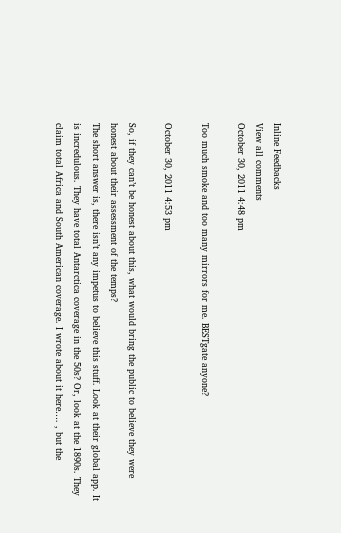Inline Feedbacks
View all comments
October 30, 2011 4:48 pm

Too much smoke and too many mirrors for me. BESTgate anyone?

October 30, 2011 4:53 pm

So, if they can’t be honest about this, what would bring the public to believe they were honest about their assessment of the temps?
The short answer is, there isn’t any impetus to believe this stuff. Look at their global app. It is incredulous. They have total Antarctica coverage in the 50s? Or, look at the 1890s. They claim total Africa and South American coverage. I wrote about it here…. , but the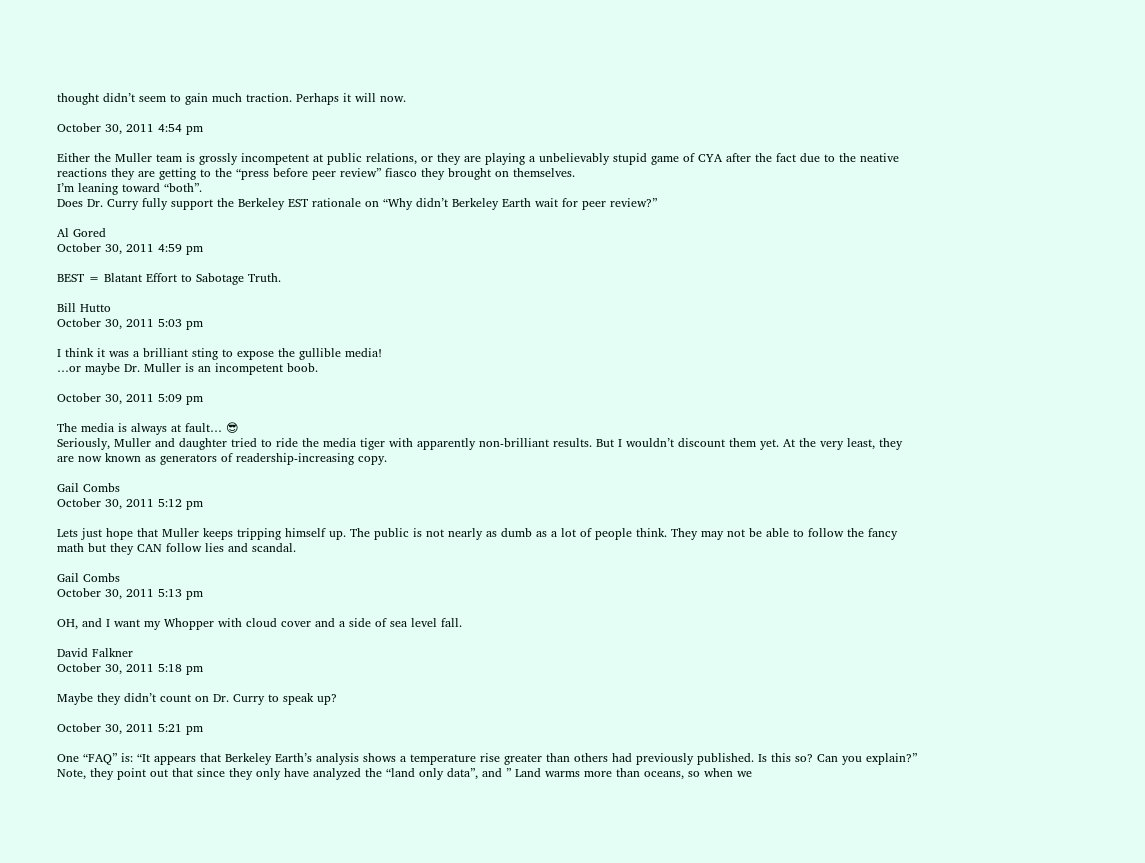thought didn’t seem to gain much traction. Perhaps it will now.

October 30, 2011 4:54 pm

Either the Muller team is grossly incompetent at public relations, or they are playing a unbelievably stupid game of CYA after the fact due to the neative reactions they are getting to the “press before peer review” fiasco they brought on themselves.
I’m leaning toward “both”.
Does Dr. Curry fully support the Berkeley EST rationale on “Why didn’t Berkeley Earth wait for peer review?”

Al Gored
October 30, 2011 4:59 pm

BEST = Blatant Effort to Sabotage Truth.

Bill Hutto
October 30, 2011 5:03 pm

I think it was a brilliant sting to expose the gullible media!
…or maybe Dr. Muller is an incompetent boob.

October 30, 2011 5:09 pm

The media is always at fault… 😎
Seriously, Muller and daughter tried to ride the media tiger with apparently non-brilliant results. But I wouldn’t discount them yet. At the very least, they are now known as generators of readership-increasing copy.

Gail Combs
October 30, 2011 5:12 pm

Lets just hope that Muller keeps tripping himself up. The public is not nearly as dumb as a lot of people think. They may not be able to follow the fancy math but they CAN follow lies and scandal.

Gail Combs
October 30, 2011 5:13 pm

OH, and I want my Whopper with cloud cover and a side of sea level fall.

David Falkner
October 30, 2011 5:18 pm

Maybe they didn’t count on Dr. Curry to speak up?

October 30, 2011 5:21 pm

One “FAQ” is: “It appears that Berkeley Earth’s analysis shows a temperature rise greater than others had previously published. Is this so? Can you explain?”
Note, they point out that since they only have analyzed the “land only data”, and ” Land warms more than oceans, so when we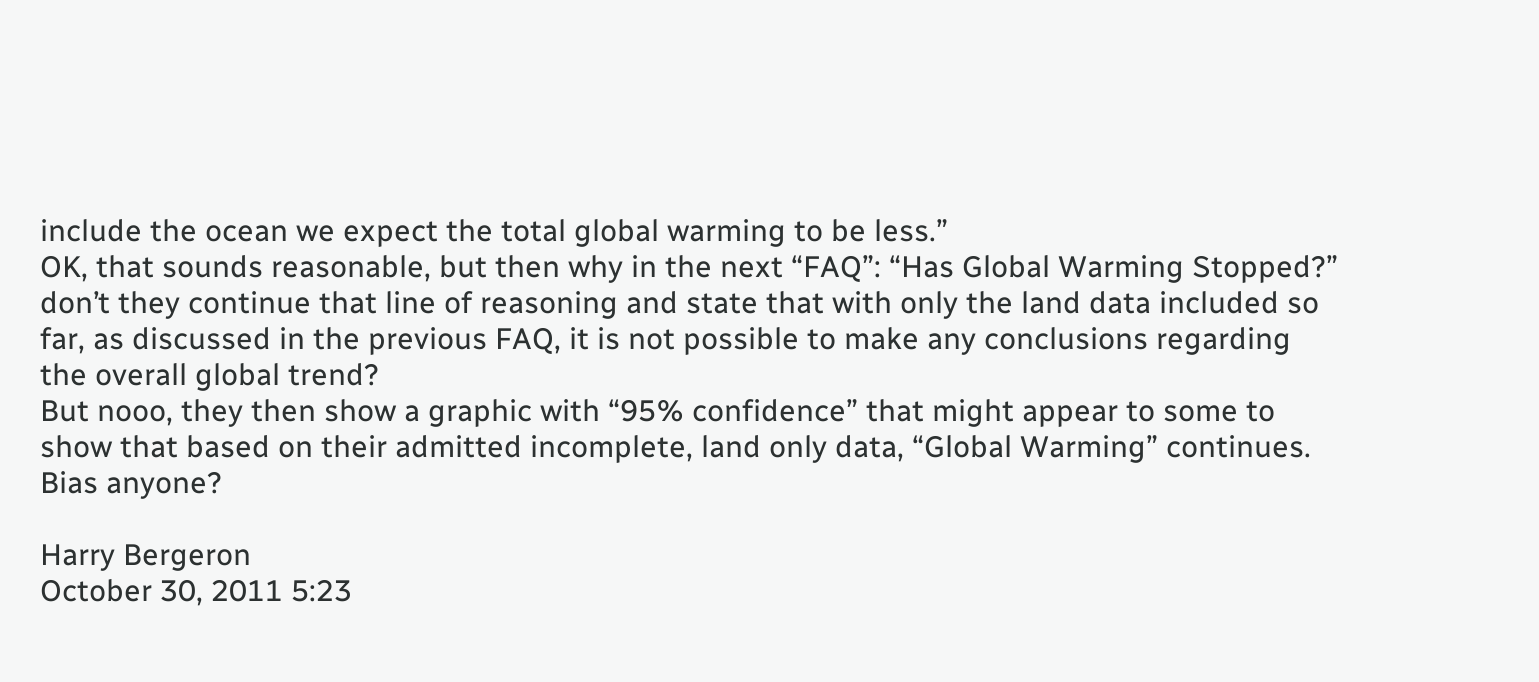include the ocean we expect the total global warming to be less.”
OK, that sounds reasonable, but then why in the next “FAQ”: “Has Global Warming Stopped?” don’t they continue that line of reasoning and state that with only the land data included so far, as discussed in the previous FAQ, it is not possible to make any conclusions regarding the overall global trend?
But nooo, they then show a graphic with “95% confidence” that might appear to some to show that based on their admitted incomplete, land only data, “Global Warming” continues.
Bias anyone?

Harry Bergeron
October 30, 2011 5:23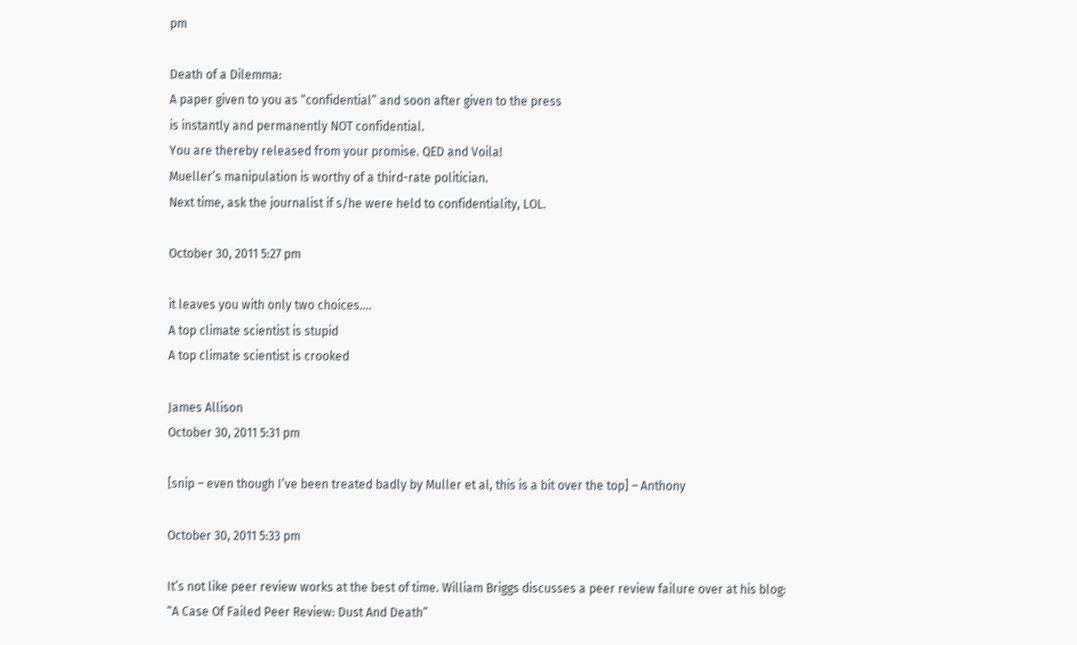pm

Death of a Dilemma:
A paper given to you as “confidential” and soon after given to the press
is instantly and permanently NOT confidential.
You are thereby released from your promise. QED and Voila!
Mueller’s manipulation is worthy of a third-rate politician.
Next time, ask the journalist if s/he were held to confidentiality, LOL.

October 30, 2011 5:27 pm

it leaves you with only two choices….
A top climate scientist is stupid
A top climate scientist is crooked

James Allison
October 30, 2011 5:31 pm

[snip – even though I’ve been treated badly by Muller et al, this is a bit over the top] – Anthony

October 30, 2011 5:33 pm

It’s not like peer review works at the best of time. William Briggs discusses a peer review failure over at his blog:
“A Case Of Failed Peer Review: Dust And Death”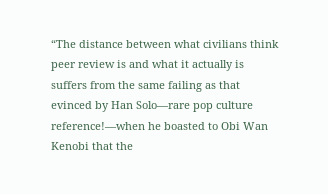“The distance between what civilians think peer review is and what it actually is suffers from the same failing as that evinced by Han Solo—rare pop culture reference!—when he boasted to Obi Wan Kenobi that the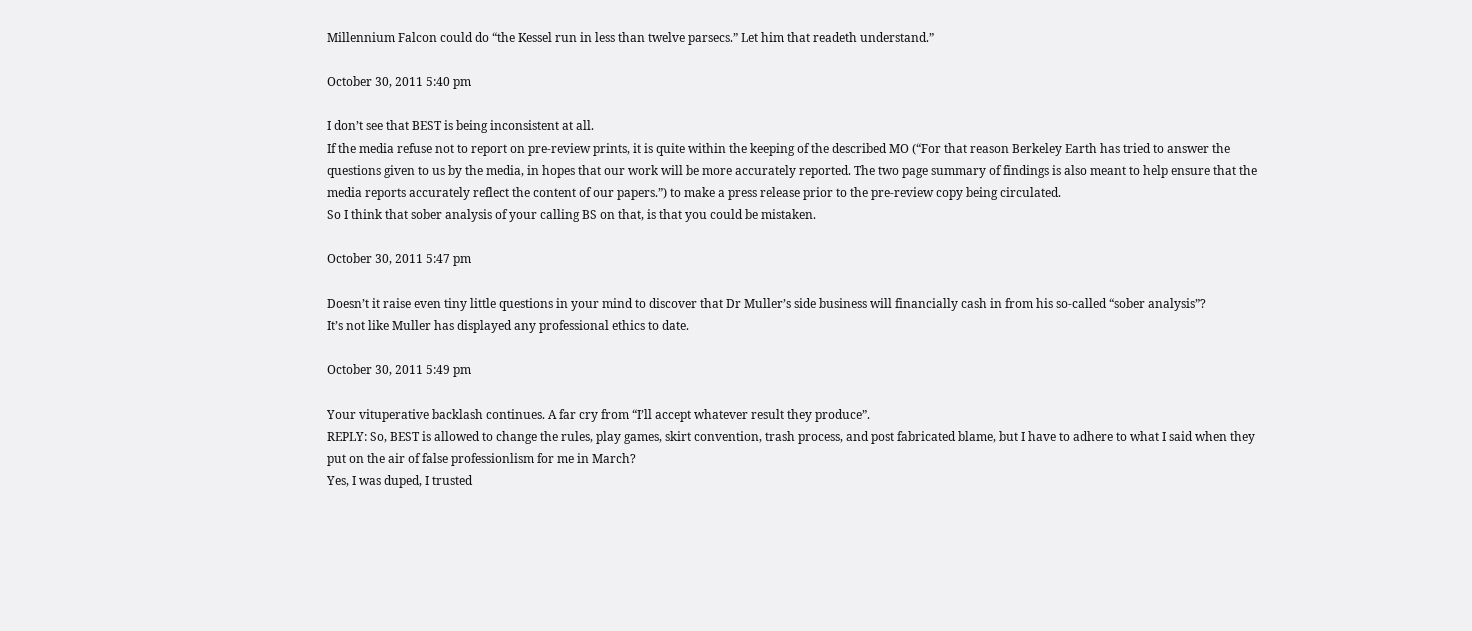Millennium Falcon could do “the Kessel run in less than twelve parsecs.” Let him that readeth understand.”

October 30, 2011 5:40 pm

I don’t see that BEST is being inconsistent at all.
If the media refuse not to report on pre-review prints, it is quite within the keeping of the described MO (“For that reason Berkeley Earth has tried to answer the questions given to us by the media, in hopes that our work will be more accurately reported. The two page summary of findings is also meant to help ensure that the media reports accurately reflect the content of our papers.”) to make a press release prior to the pre-review copy being circulated.
So I think that sober analysis of your calling BS on that, is that you could be mistaken.

October 30, 2011 5:47 pm

Doesn’t it raise even tiny little questions in your mind to discover that Dr Muller’s side business will financially cash in from his so-called “sober analysis”?
It’s not like Muller has displayed any professional ethics to date.

October 30, 2011 5:49 pm

Your vituperative backlash continues. A far cry from “I’ll accept whatever result they produce”.
REPLY: So, BEST is allowed to change the rules, play games, skirt convention, trash process, and post fabricated blame, but I have to adhere to what I said when they put on the air of false professionlism for me in March?
Yes, I was duped, I trusted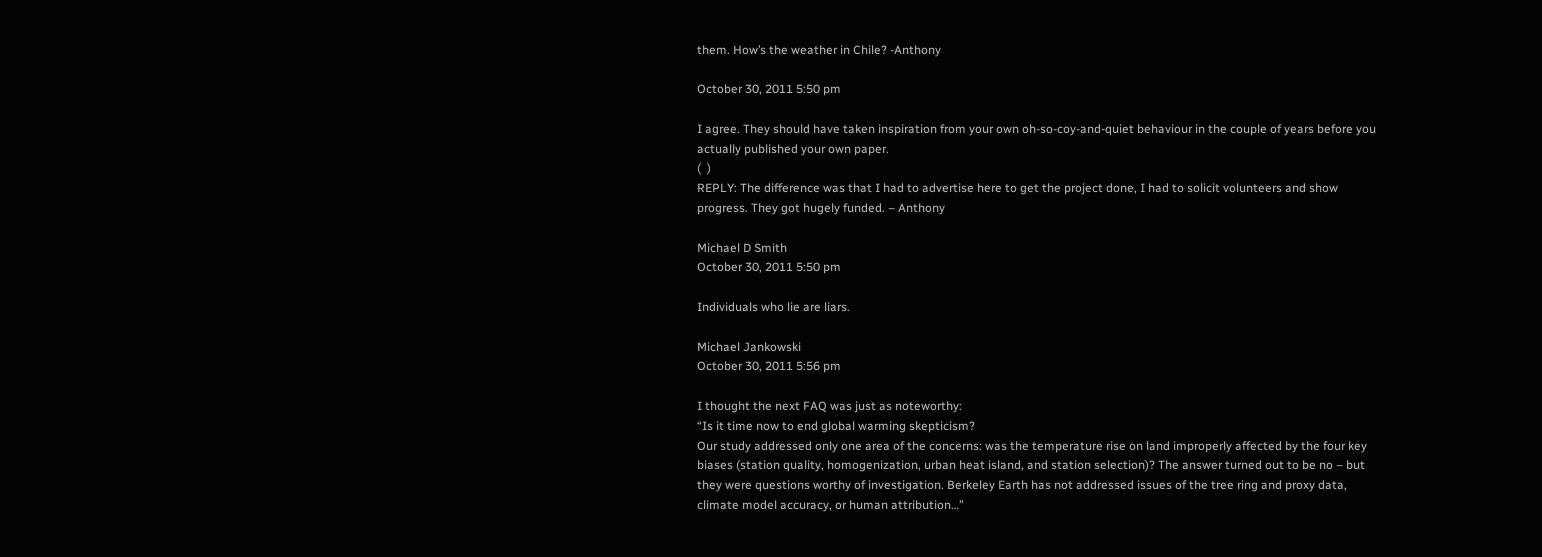them. How’s the weather in Chile? -Anthony

October 30, 2011 5:50 pm

I agree. They should have taken inspiration from your own oh-so-coy-and-quiet behaviour in the couple of years before you actually published your own paper.
(  )
REPLY: The difference was that I had to advertise here to get the project done, I had to solicit volunteers and show progress. They got hugely funded. – Anthony

Michael D Smith
October 30, 2011 5:50 pm

Individuals who lie are liars.

Michael Jankowski
October 30, 2011 5:56 pm

I thought the next FAQ was just as noteworthy:
“Is it time now to end global warming skepticism?
Our study addressed only one area of the concerns: was the temperature rise on land improperly affected by the four key biases (station quality, homogenization, urban heat island, and station selection)? The answer turned out to be no – but they were questions worthy of investigation. Berkeley Earth has not addressed issues of the tree ring and proxy data, climate model accuracy, or human attribution…”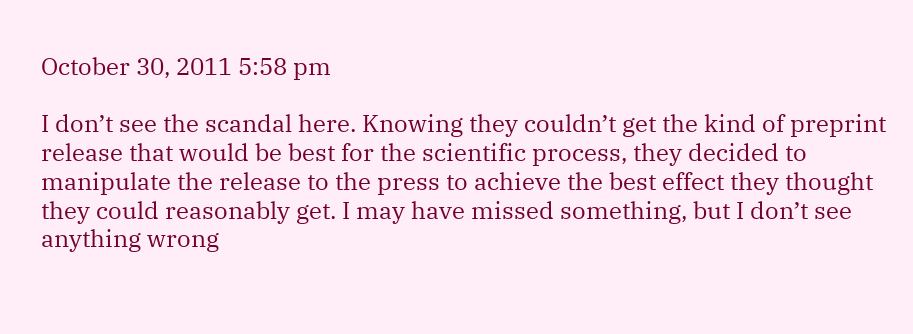October 30, 2011 5:58 pm

I don’t see the scandal here. Knowing they couldn’t get the kind of preprint release that would be best for the scientific process, they decided to manipulate the release to the press to achieve the best effect they thought they could reasonably get. I may have missed something, but I don’t see anything wrong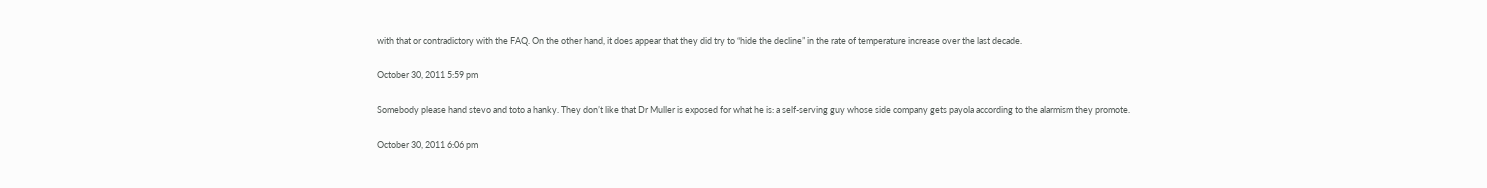with that or contradictory with the FAQ. On the other hand, it does appear that they did try to “hide the decline” in the rate of temperature increase over the last decade.

October 30, 2011 5:59 pm

Somebody please hand stevo and toto a hanky. They don’t like that Dr Muller is exposed for what he is: a self-serving guy whose side company gets payola according to the alarmism they promote.

October 30, 2011 6:06 pm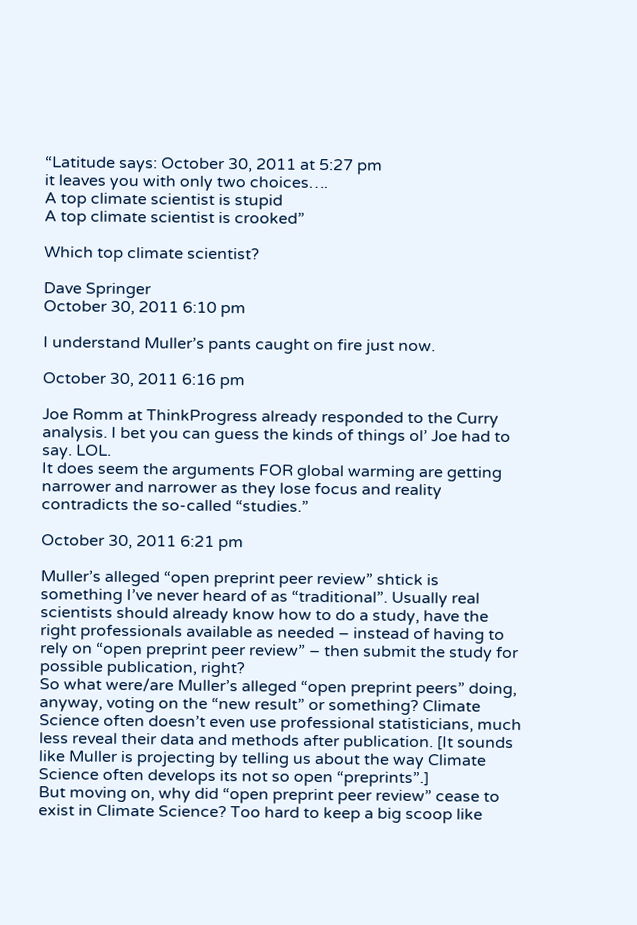“Latitude says: October 30, 2011 at 5:27 pm
it leaves you with only two choices….
A top climate scientist is stupid
A top climate scientist is crooked”

Which top climate scientist?

Dave Springer
October 30, 2011 6:10 pm

I understand Muller’s pants caught on fire just now.

October 30, 2011 6:16 pm

Joe Romm at ThinkProgress already responded to the Curry analysis. I bet you can guess the kinds of things ol’ Joe had to say. LOL.
It does seem the arguments FOR global warming are getting narrower and narrower as they lose focus and reality contradicts the so-called “studies.”

October 30, 2011 6:21 pm

Muller’s alleged “open preprint peer review” shtick is something I’ve never heard of as “traditional”. Usually real scientists should already know how to do a study, have the right professionals available as needed – instead of having to rely on “open preprint peer review” – then submit the study for possible publication, right?
So what were/are Muller’s alleged “open preprint peers” doing, anyway, voting on the “new result” or something? Climate Science often doesn’t even use professional statisticians, much less reveal their data and methods after publication. [It sounds like Muller is projecting by telling us about the way Climate Science often develops its not so open “preprints”.]
But moving on, why did “open preprint peer review” cease to exist in Climate Science? Too hard to keep a big scoop like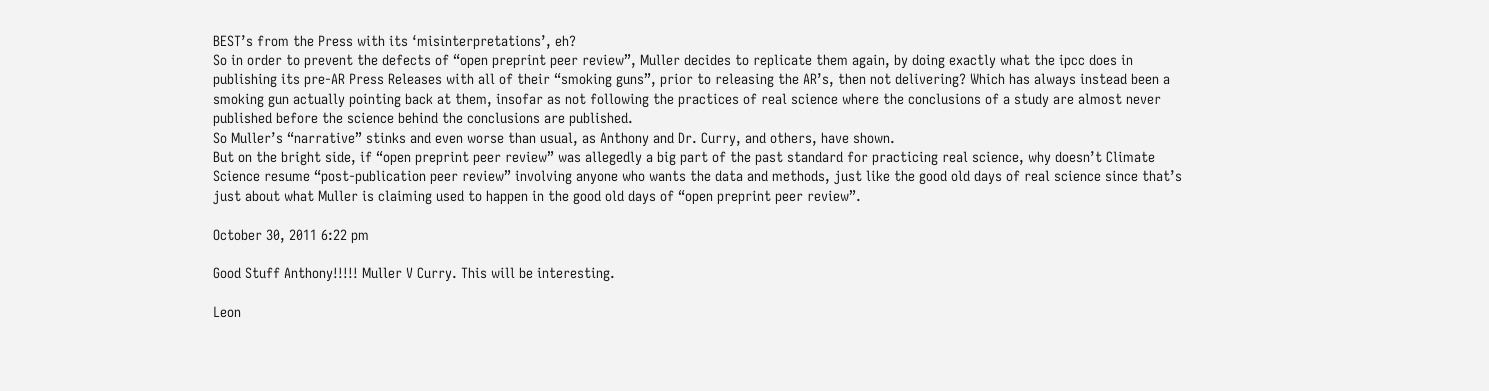BEST’s from the Press with its ‘misinterpretations’, eh?
So in order to prevent the defects of “open preprint peer review”, Muller decides to replicate them again, by doing exactly what the ipcc does in publishing its pre-AR Press Releases with all of their “smoking guns”, prior to releasing the AR’s, then not delivering? Which has always instead been a smoking gun actually pointing back at them, insofar as not following the practices of real science where the conclusions of a study are almost never published before the science behind the conclusions are published.
So Muller’s “narrative” stinks and even worse than usual, as Anthony and Dr. Curry, and others, have shown.
But on the bright side, if “open preprint peer review” was allegedly a big part of the past standard for practicing real science, why doesn’t Climate Science resume “post-publication peer review” involving anyone who wants the data and methods, just like the good old days of real science since that’s just about what Muller is claiming used to happen in the good old days of “open preprint peer review”.

October 30, 2011 6:22 pm

Good Stuff Anthony!!!!! Muller V Curry. This will be interesting.

Leon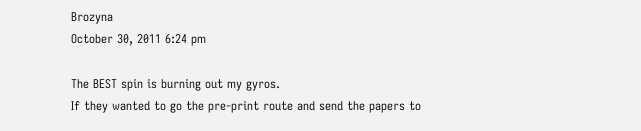Brozyna
October 30, 2011 6:24 pm

The BEST spin is burning out my gyros.
If they wanted to go the pre-print route and send the papers to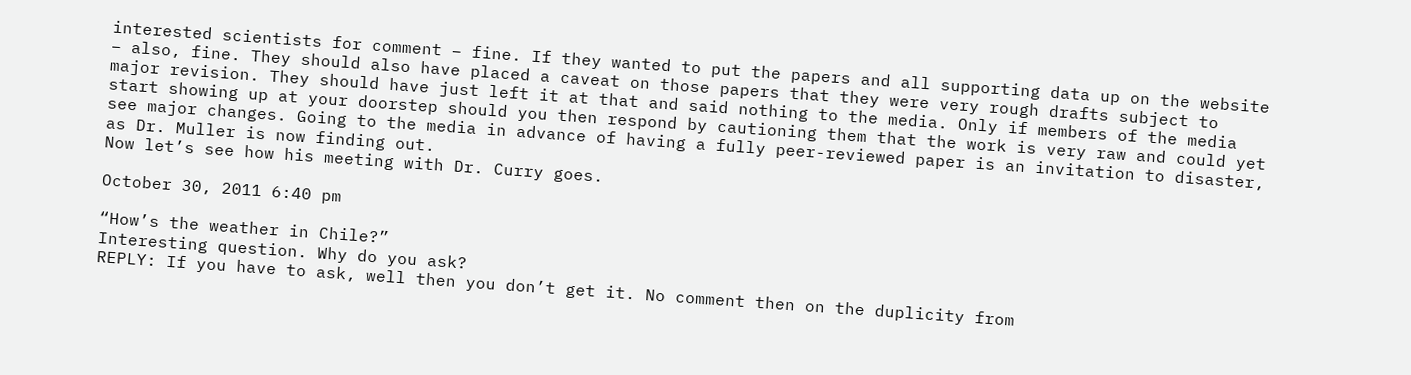interested scientists for comment – fine. If they wanted to put the papers and all supporting data up on the website – also, fine. They should also have placed a caveat on those papers that they were very rough drafts subject to major revision. They should have just left it at that and said nothing to the media. Only if members of the media start showing up at your doorstep should you then respond by cautioning them that the work is very raw and could yet see major changes. Going to the media in advance of having a fully peer-reviewed paper is an invitation to disaster, as Dr. Muller is now finding out.
Now let’s see how his meeting with Dr. Curry goes.

October 30, 2011 6:40 pm

“How’s the weather in Chile?”
Interesting question. Why do you ask?
REPLY: If you have to ask, well then you don’t get it. No comment then on the duplicity from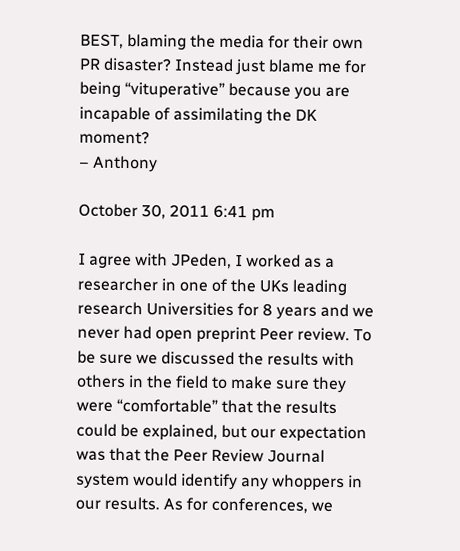BEST, blaming the media for their own PR disaster? Instead just blame me for being “vituperative” because you are incapable of assimilating the DK moment?
– Anthony

October 30, 2011 6:41 pm

I agree with JPeden, I worked as a researcher in one of the UKs leading research Universities for 8 years and we never had open preprint Peer review. To be sure we discussed the results with others in the field to make sure they were “comfortable” that the results could be explained, but our expectation was that the Peer Review Journal system would identify any whoppers in our results. As for conferences, we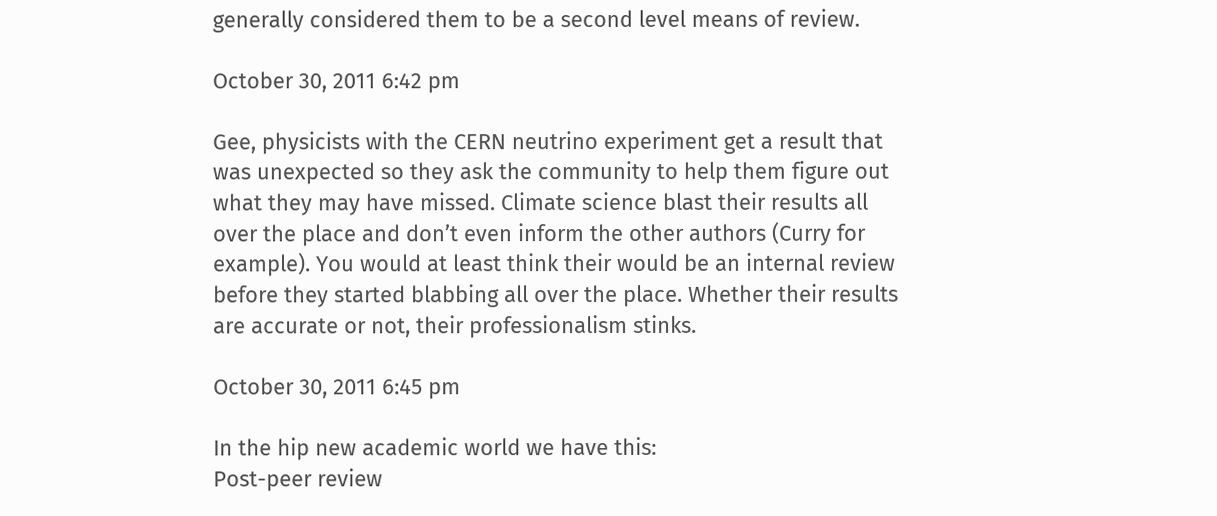generally considered them to be a second level means of review.

October 30, 2011 6:42 pm

Gee, physicists with the CERN neutrino experiment get a result that was unexpected so they ask the community to help them figure out what they may have missed. Climate science blast their results all over the place and don’t even inform the other authors (Curry for example). You would at least think their would be an internal review before they started blabbing all over the place. Whether their results are accurate or not, their professionalism stinks.

October 30, 2011 6:45 pm

In the hip new academic world we have this:
Post-peer review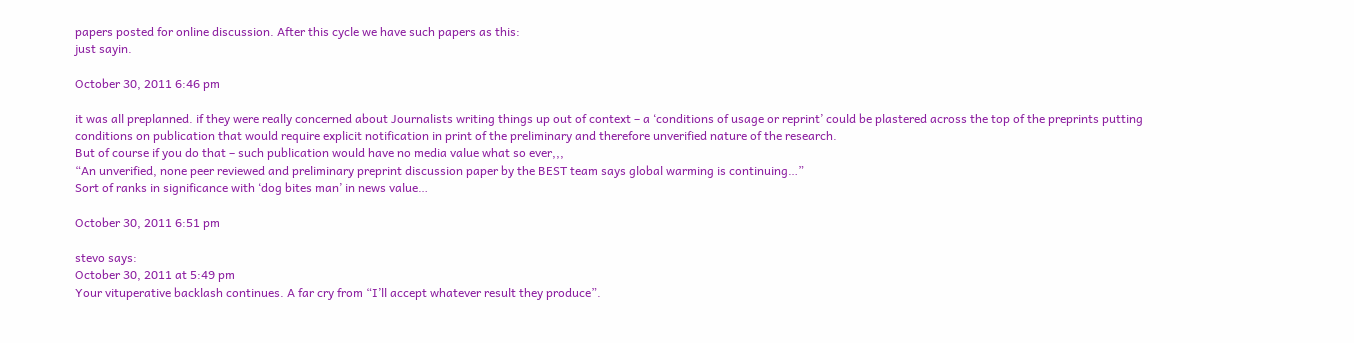papers posted for online discussion. After this cycle we have such papers as this:
just sayin.

October 30, 2011 6:46 pm

it was all preplanned. if they were really concerned about Journalists writing things up out of context – a ‘conditions of usage or reprint’ could be plastered across the top of the preprints putting conditions on publication that would require explicit notification in print of the preliminary and therefore unverified nature of the research.
But of course if you do that – such publication would have no media value what so ever,,,
“An unverified, none peer reviewed and preliminary preprint discussion paper by the BEST team says global warming is continuing…”
Sort of ranks in significance with ‘dog bites man’ in news value…

October 30, 2011 6:51 pm

stevo says:
October 30, 2011 at 5:49 pm
Your vituperative backlash continues. A far cry from “I’ll accept whatever result they produce”.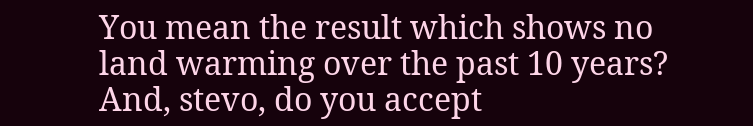You mean the result which shows no land warming over the past 10 years? And, stevo, do you accept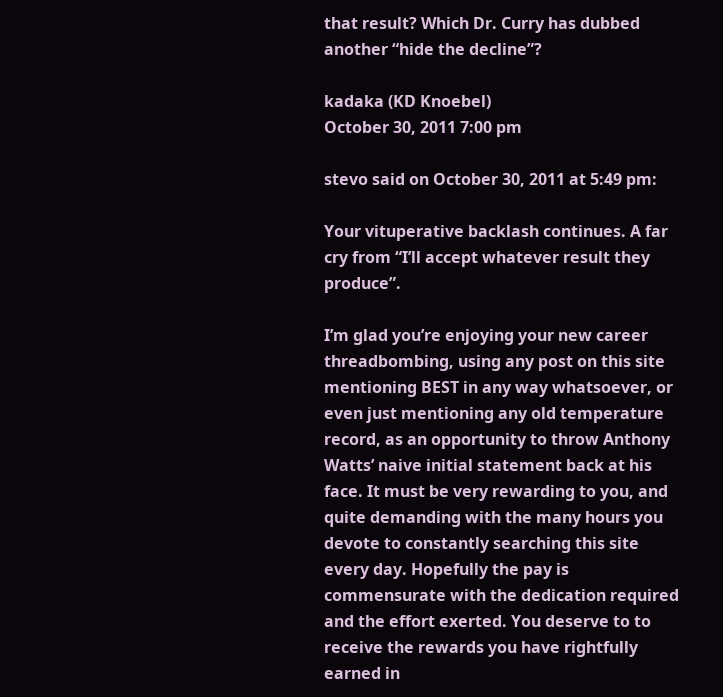that result? Which Dr. Curry has dubbed another “hide the decline”?

kadaka (KD Knoebel)
October 30, 2011 7:00 pm

stevo said on October 30, 2011 at 5:49 pm:

Your vituperative backlash continues. A far cry from “I’ll accept whatever result they produce”.

I’m glad you’re enjoying your new career threadbombing, using any post on this site mentioning BEST in any way whatsoever, or even just mentioning any old temperature record, as an opportunity to throw Anthony Watts’ naive initial statement back at his face. It must be very rewarding to you, and quite demanding with the many hours you devote to constantly searching this site every day. Hopefully the pay is commensurate with the dedication required and the effort exerted. You deserve to to receive the rewards you have rightfully earned in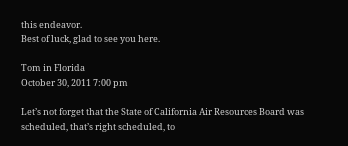this endeavor.
Best of luck, glad to see you here.

Tom in Florida
October 30, 2011 7:00 pm

Let’s not forget that the State of California Air Resources Board was scheduled, that’s right scheduled, to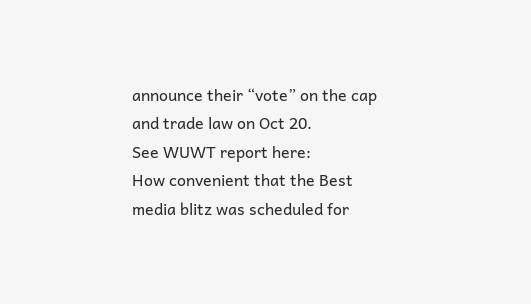announce their “vote” on the cap and trade law on Oct 20.
See WUWT report here:
How convenient that the Best media blitz was scheduled for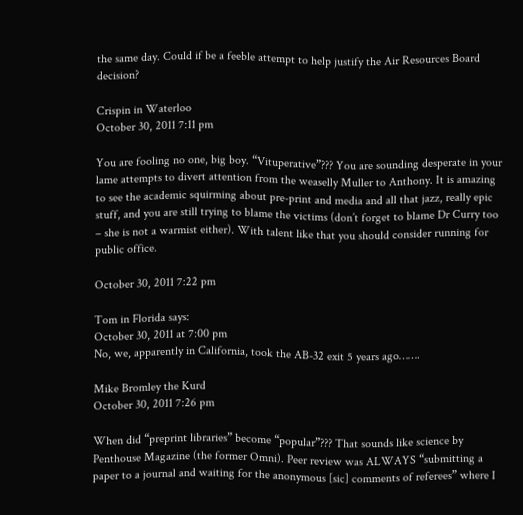the same day. Could if be a feeble attempt to help justify the Air Resources Board decision?

Crispin in Waterloo
October 30, 2011 7:11 pm

You are fooling no one, big boy. “Vituperative”??? You are sounding desperate in your lame attempts to divert attention from the weaselly Muller to Anthony. It is amazing to see the academic squirming about pre-print and media and all that jazz, really epic stuff, and you are still trying to blame the victims (don’t forget to blame Dr Curry too – she is not a warmist either). With talent like that you should consider running for public office.

October 30, 2011 7:22 pm

Tom in Florida says:
October 30, 2011 at 7:00 pm
No, we, apparently in California, took the AB-32 exit 5 years ago…….

Mike Bromley the Kurd
October 30, 2011 7:26 pm

When did “preprint libraries” become “popular”??? That sounds like science by Penthouse Magazine (the former Omni). Peer review was ALWAYS “submitting a paper to a journal and waiting for the anonymous [sic] comments of referees” where I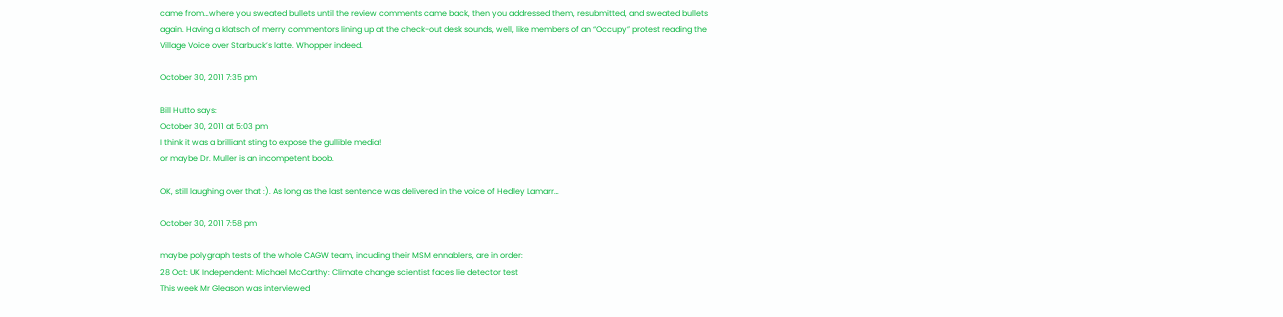came from…where you sweated bullets until the review comments came back, then you addressed them, resubmitted, and sweated bullets again. Having a klatsch of merry commentors lining up at the check-out desk sounds, well, like members of an “Occupy” protest reading the Village Voice over Starbuck’s latte. Whopper indeed.

October 30, 2011 7:35 pm

Bill Hutto says:
October 30, 2011 at 5:03 pm
I think it was a brilliant sting to expose the gullible media!
or maybe Dr. Muller is an incompetent boob.

OK, still laughing over that :). As long as the last sentence was delivered in the voice of Hedley Lamarr…

October 30, 2011 7:58 pm

maybe polygraph tests of the whole CAGW team, incuding their MSM ennablers, are in order:
28 Oct: UK Independent: Michael McCarthy: Climate change scientist faces lie detector test
This week Mr Gleason was interviewed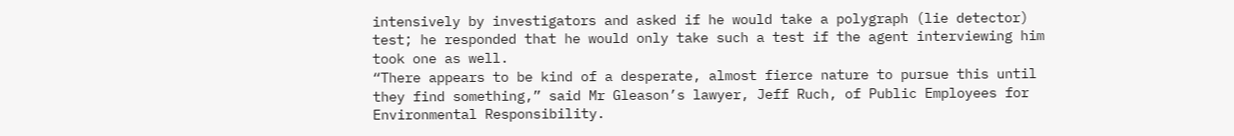intensively by investigators and asked if he would take a polygraph (lie detector) test; he responded that he would only take such a test if the agent interviewing him took one as well.
“There appears to be kind of a desperate, almost fierce nature to pursue this until they find something,” said Mr Gleason’s lawyer, Jeff Ruch, of Public Employees for Environmental Responsibility.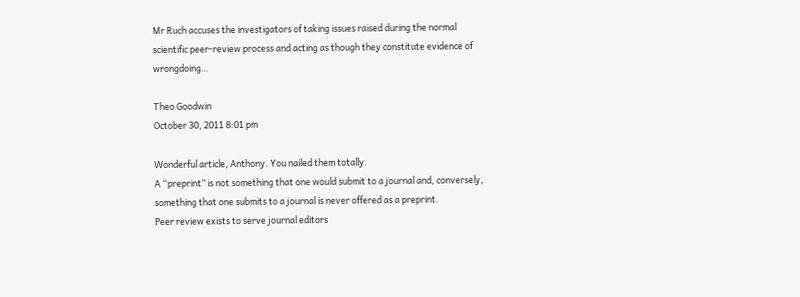Mr Ruch accuses the investigators of taking issues raised during the normal scientific peer-review process and acting as though they constitute evidence of wrongdoing…

Theo Goodwin
October 30, 2011 8:01 pm

Wonderful article, Anthony. You nailed them totally.
A “preprint” is not something that one would submit to a journal and, conversely, something that one submits to a journal is never offered as a preprint.
Peer review exists to serve journal editors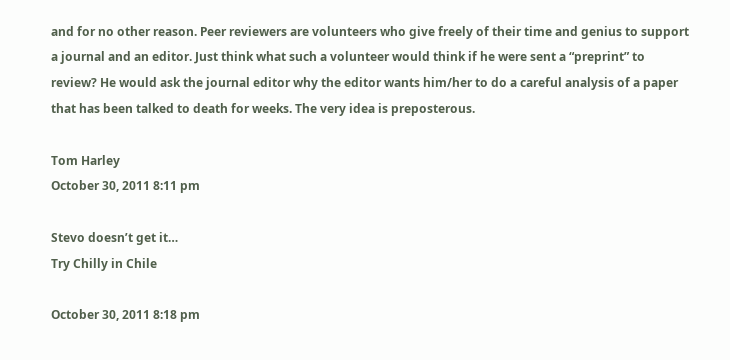and for no other reason. Peer reviewers are volunteers who give freely of their time and genius to support a journal and an editor. Just think what such a volunteer would think if he were sent a “preprint” to review? He would ask the journal editor why the editor wants him/her to do a careful analysis of a paper that has been talked to death for weeks. The very idea is preposterous.

Tom Harley
October 30, 2011 8:11 pm

Stevo doesn’t get it…
Try Chilly in Chile

October 30, 2011 8:18 pm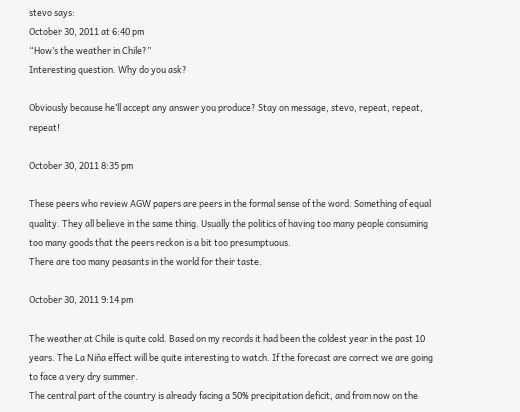stevo says:
October 30, 2011 at 6:40 pm
“How’s the weather in Chile?”
Interesting question. Why do you ask?

Obviously because he’ll accept any answer you produce? Stay on message, stevo, repeat, repeat, repeat!

October 30, 2011 8:35 pm

These peers who review AGW papers are peers in the formal sense of the word. Something of equal quality. They all believe in the same thing. Usually the politics of having too many people consuming too many goods that the peers reckon is a bit too presumptuous.
There are too many peasants in the world for their taste.

October 30, 2011 9:14 pm

The weather at Chile is quite cold. Based on my records it had been the coldest year in the past 10 years. The La Niña effect will be quite interesting to watch. If the forecast are correct we are going to face a very dry summer.
The central part of the country is already facing a 50% precipitation deficit, and from now on the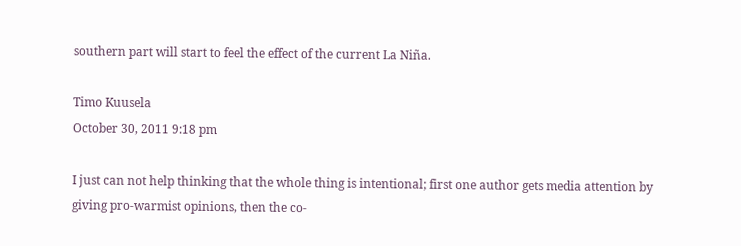southern part will start to feel the effect of the current La Niña.

Timo Kuusela
October 30, 2011 9:18 pm

I just can not help thinking that the whole thing is intentional; first one author gets media attention by giving pro-warmist opinions, then the co-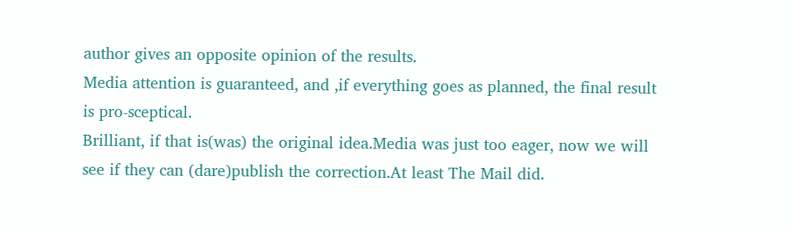author gives an opposite opinion of the results.
Media attention is guaranteed, and ,if everything goes as planned, the final result is pro-sceptical.
Brilliant, if that is(was) the original idea.Media was just too eager, now we will see if they can (dare)publish the correction.At least The Mail did.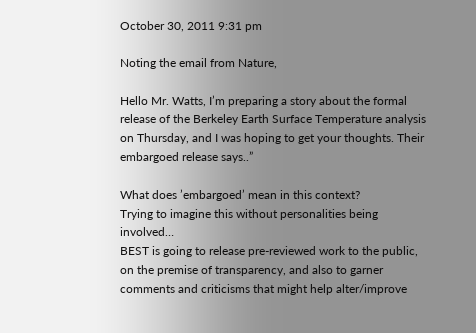October 30, 2011 9:31 pm

Noting the email from Nature,

Hello Mr. Watts, I’m preparing a story about the formal release of the Berkeley Earth Surface Temperature analysis on Thursday, and I was hoping to get your thoughts. Their embargoed release says..”

What does ’embargoed’ mean in this context?
Trying to imagine this without personalities being involved…
BEST is going to release pre-reviewed work to the public, on the premise of transparency, and also to garner comments and criticisms that might help alter/improve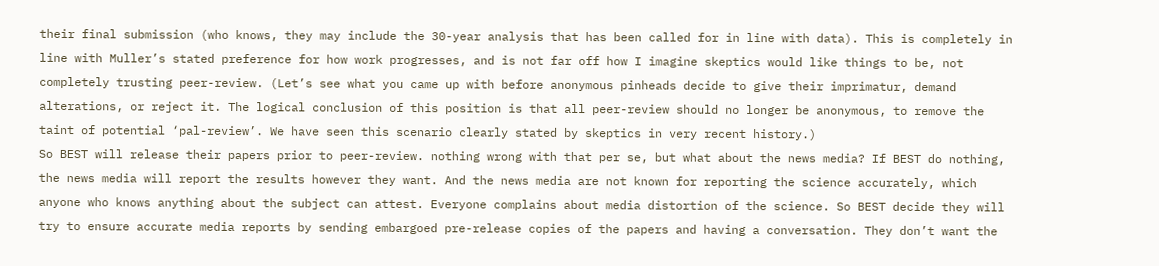their final submission (who knows, they may include the 30-year analysis that has been called for in line with data). This is completely in line with Muller’s stated preference for how work progresses, and is not far off how I imagine skeptics would like things to be, not completely trusting peer-review. (Let’s see what you came up with before anonymous pinheads decide to give their imprimatur, demand alterations, or reject it. The logical conclusion of this position is that all peer-review should no longer be anonymous, to remove the taint of potential ‘pal-review’. We have seen this scenario clearly stated by skeptics in very recent history.)
So BEST will release their papers prior to peer-review. nothing wrong with that per se, but what about the news media? If BEST do nothing, the news media will report the results however they want. And the news media are not known for reporting the science accurately, which anyone who knows anything about the subject can attest. Everyone complains about media distortion of the science. So BEST decide they will try to ensure accurate media reports by sending embargoed pre-release copies of the papers and having a conversation. They don’t want the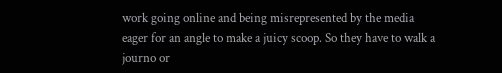work going online and being misrepresented by the media eager for an angle to make a juicy scoop. So they have to walk a journo or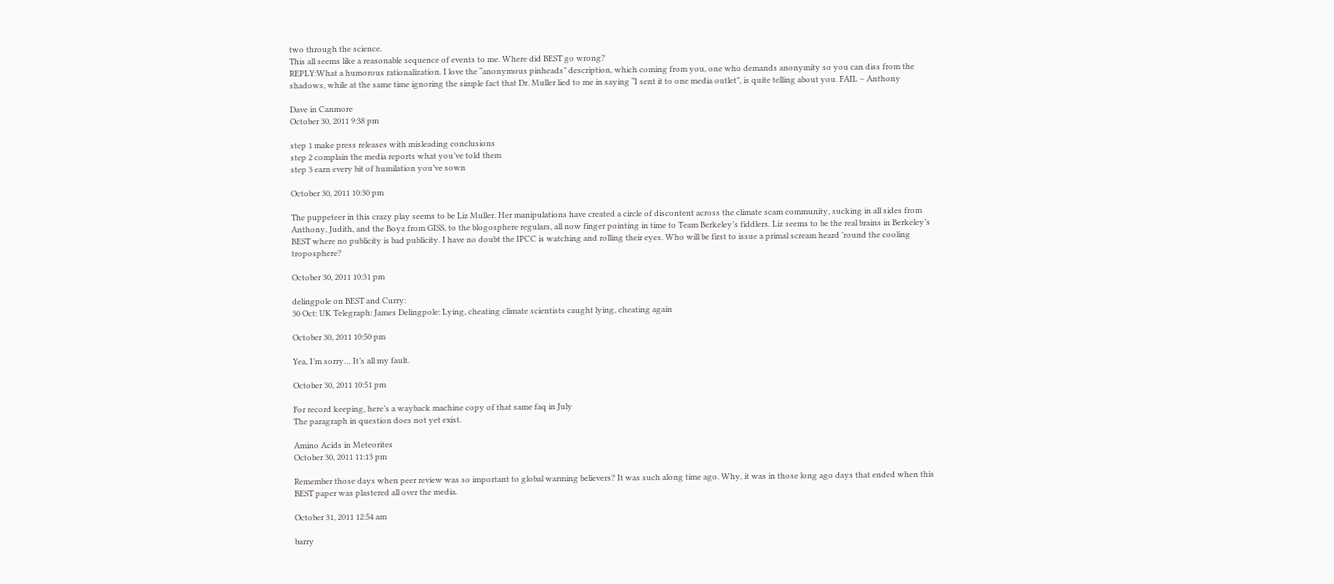two through the science.
This all seems like a reasonable sequence of events to me. Where did BEST go wrong?
REPLY:What a humorous rationalization. I love the “anonymous pinheads” description, which coming from you, one who demands anonymity so you can diss from the shadows, while at the same time ignoring the simple fact that Dr. Muller lied to me in saying “I sent it to one media outlet”, is quite telling about you. FAIL – Anthony

Dave in Canmore
October 30, 2011 9:38 pm

step 1 make press releases with misleading conclusions
step 2 complain the media reports what you’ve told them
step 3 earn every bit of humilation you’ve sown

October 30, 2011 10:30 pm

The puppeteer in this crazy play seems to be Liz Muller. Her manipulations have created a circle of discontent across the climate scam community, sucking in all sides from Anthony, Judith, and the Boyz from GISS, to the blogosphere regulars, all now finger pointing in time to Team Berkeley’s fiddlers. Liz seems to be the real brains in Berkeley’s BEST where no publicity is bad publicity. I have no doubt the IPCC is watching and rolling their eyes. Who will be first to issue a primal scream heard ’round the cooling troposphere?

October 30, 2011 10:31 pm

delingpole on BEST and Curry:
30 Oct: UK Telegraph: James Delingpole: Lying, cheating climate scientists caught lying, cheating again

October 30, 2011 10:50 pm

Yea, I’m sorry… It’s all my fault.

October 30, 2011 10:51 pm

For record keeping, here’s a wayback machine copy of that same faq in July
The paragraph in question does not yet exist.

Amino Acids in Meteorites
October 30, 2011 11:13 pm

Remember those days when peer review was so important to global warming believers? It was such along time ago. Why, it was in those long ago days that ended when this BEST paper was plastered all over the media.

October 31, 2011 12:54 am

barry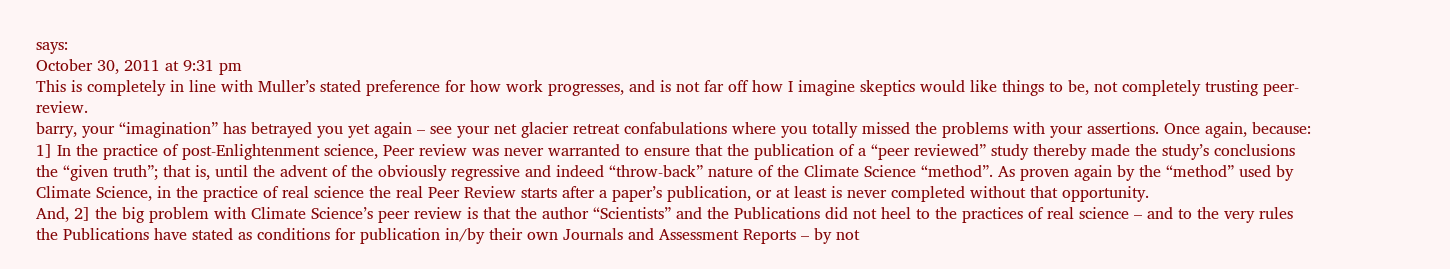says:
October 30, 2011 at 9:31 pm
This is completely in line with Muller’s stated preference for how work progresses, and is not far off how I imagine skeptics would like things to be, not completely trusting peer-review.
barry, your “imagination” has betrayed you yet again – see your net glacier retreat confabulations where you totally missed the problems with your assertions. Once again, because:
1] In the practice of post-Enlightenment science, Peer review was never warranted to ensure that the publication of a “peer reviewed” study thereby made the study’s conclusions the “given truth”; that is, until the advent of the obviously regressive and indeed “throw-back” nature of the Climate Science “method”. As proven again by the “method” used by Climate Science, in the practice of real science the real Peer Review starts after a paper’s publication, or at least is never completed without that opportunity.
And, 2] the big problem with Climate Science’s peer review is that the author “Scientists” and the Publications did not heel to the practices of real science – and to the very rules the Publications have stated as conditions for publication in/by their own Journals and Assessment Reports – by not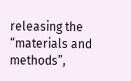releasing the “materials and methods”,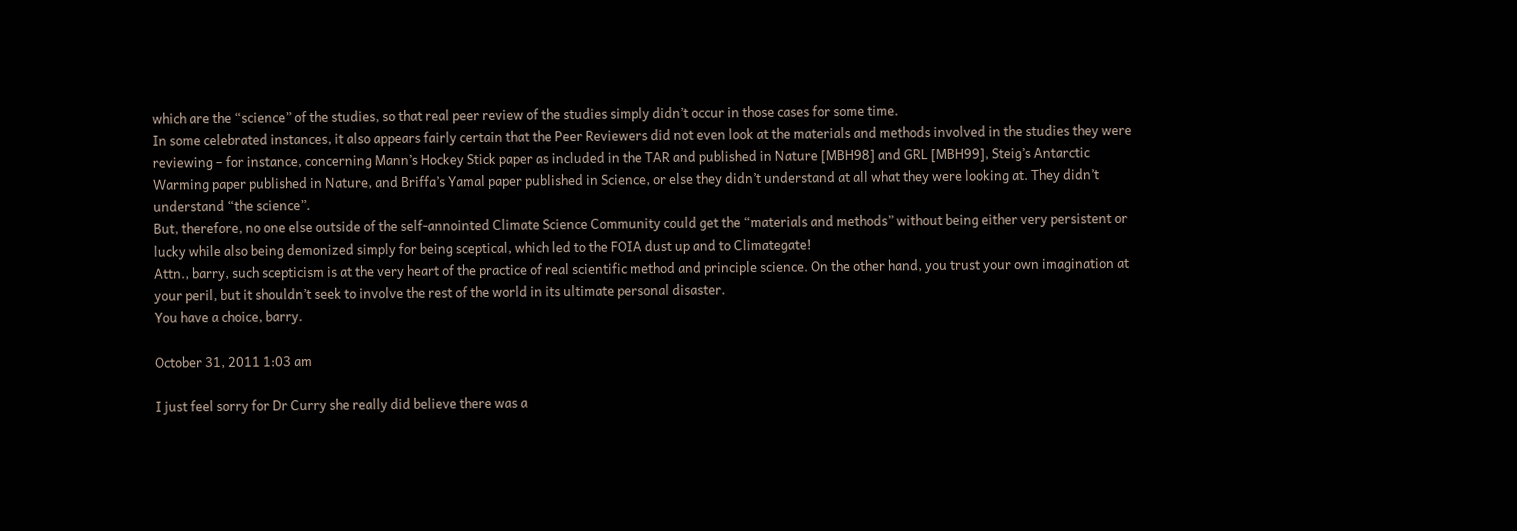which are the “science” of the studies, so that real peer review of the studies simply didn’t occur in those cases for some time.
In some celebrated instances, it also appears fairly certain that the Peer Reviewers did not even look at the materials and methods involved in the studies they were reviewing – for instance, concerning Mann’s Hockey Stick paper as included in the TAR and published in Nature [MBH98] and GRL [MBH99], Steig’s Antarctic Warming paper published in Nature, and Briffa’s Yamal paper published in Science, or else they didn’t understand at all what they were looking at. They didn’t understand “the science”.
But, therefore, no one else outside of the self-annointed Climate Science Community could get the “materials and methods” without being either very persistent or lucky while also being demonized simply for being sceptical, which led to the FOIA dust up and to Climategate!
Attn., barry, such scepticism is at the very heart of the practice of real scientific method and principle science. On the other hand, you trust your own imagination at your peril, but it shouldn’t seek to involve the rest of the world in its ultimate personal disaster.
You have a choice, barry.

October 31, 2011 1:03 am

I just feel sorry for Dr Curry she really did believe there was a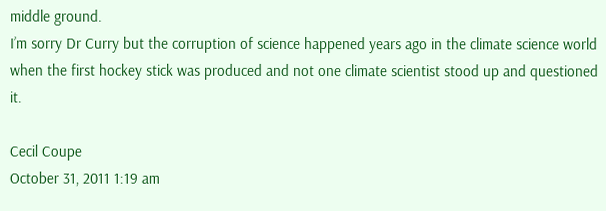middle ground.
I’m sorry Dr Curry but the corruption of science happened years ago in the climate science world when the first hockey stick was produced and not one climate scientist stood up and questioned it.

Cecil Coupe
October 31, 2011 1:19 am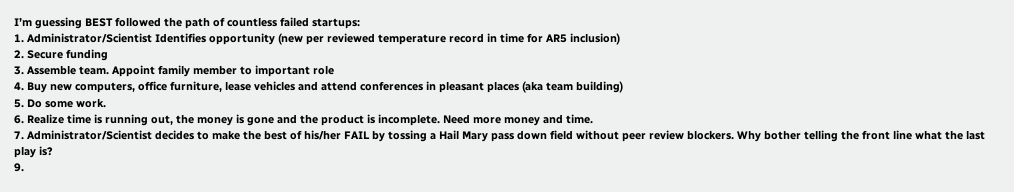I’m guessing BEST followed the path of countless failed startups:
1. Administrator/Scientist Identifies opportunity (new per reviewed temperature record in time for AR5 inclusion)
2. Secure funding
3. Assemble team. Appoint family member to important role
4. Buy new computers, office furniture, lease vehicles and attend conferences in pleasant places (aka team building)
5. Do some work.
6. Realize time is running out, the money is gone and the product is incomplete. Need more money and time.
7. Administrator/Scientist decides to make the best of his/her FAIL by tossing a Hail Mary pass down field without peer review blockers. Why bother telling the front line what the last play is?
9.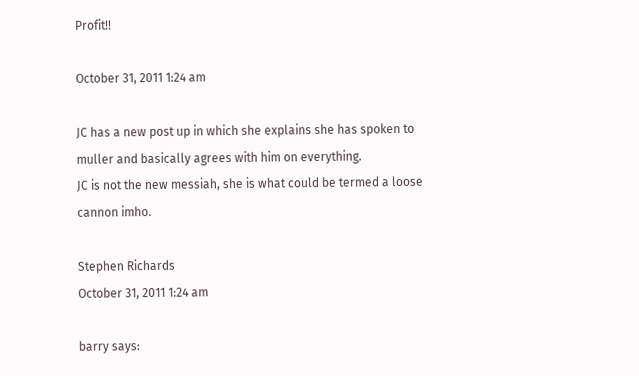Profit!!

October 31, 2011 1:24 am

JC has a new post up in which she explains she has spoken to muller and basically agrees with him on everything.
JC is not the new messiah, she is what could be termed a loose cannon imho.

Stephen Richards
October 31, 2011 1:24 am

barry says: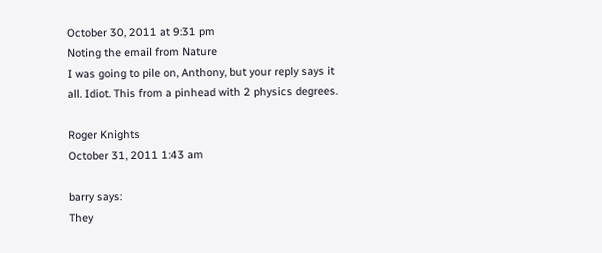October 30, 2011 at 9:31 pm
Noting the email from Nature
I was going to pile on, Anthony, but your reply says it all. Idiot. This from a pinhead with 2 physics degrees.

Roger Knights
October 31, 2011 1:43 am

barry says:
They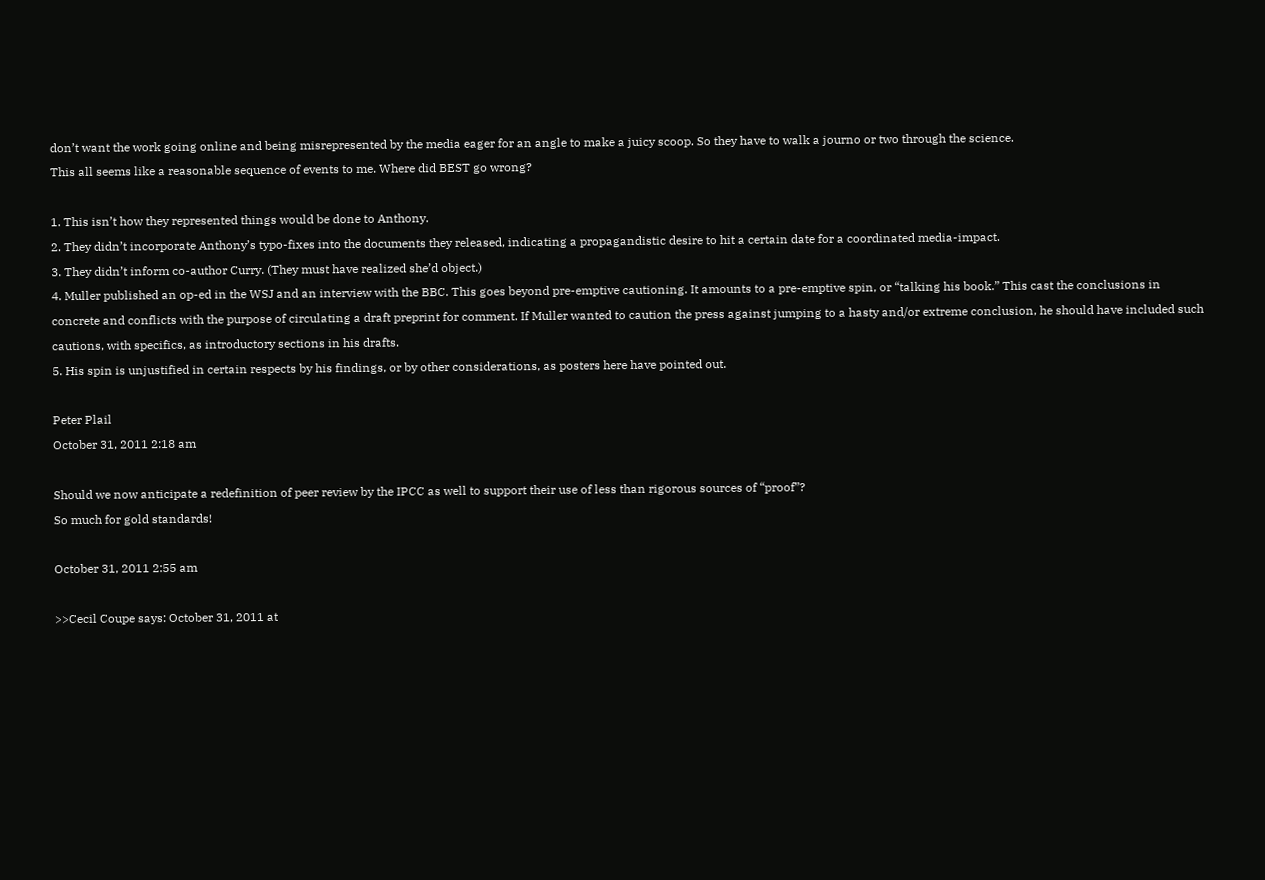don’t want the work going online and being misrepresented by the media eager for an angle to make a juicy scoop. So they have to walk a journo or two through the science.
This all seems like a reasonable sequence of events to me. Where did BEST go wrong?

1. This isn’t how they represented things would be done to Anthony.
2. They didn’t incorporate Anthony’s typo-fixes into the documents they released, indicating a propagandistic desire to hit a certain date for a coordinated media-impact.
3. They didn’t inform co-author Curry. (They must have realized she’d object.)
4. Muller published an op-ed in the WSJ and an interview with the BBC. This goes beyond pre-emptive cautioning. It amounts to a pre-emptive spin, or “talking his book.” This cast the conclusions in concrete and conflicts with the purpose of circulating a draft preprint for comment. If Muller wanted to caution the press against jumping to a hasty and/or extreme conclusion, he should have included such cautions, with specifics, as introductory sections in his drafts.
5. His spin is unjustified in certain respects by his findings, or by other considerations, as posters here have pointed out.

Peter Plail
October 31, 2011 2:18 am

Should we now anticipate a redefinition of peer review by the IPCC as well to support their use of less than rigorous sources of “proof”?
So much for gold standards!

October 31, 2011 2:55 am

>>Cecil Coupe says: October 31, 2011 at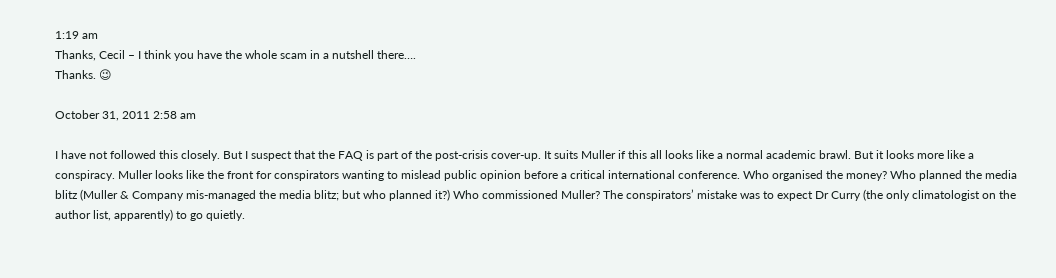1:19 am
Thanks, Cecil – I think you have the whole scam in a nutshell there….
Thanks. 😉

October 31, 2011 2:58 am

I have not followed this closely. But I suspect that the FAQ is part of the post-crisis cover-up. It suits Muller if this all looks like a normal academic brawl. But it looks more like a conspiracy. Muller looks like the front for conspirators wanting to mislead public opinion before a critical international conference. Who organised the money? Who planned the media blitz (Muller & Company mis-managed the media blitz; but who planned it?) Who commissioned Muller? The conspirators’ mistake was to expect Dr Curry (the only climatologist on the author list, apparently) to go quietly.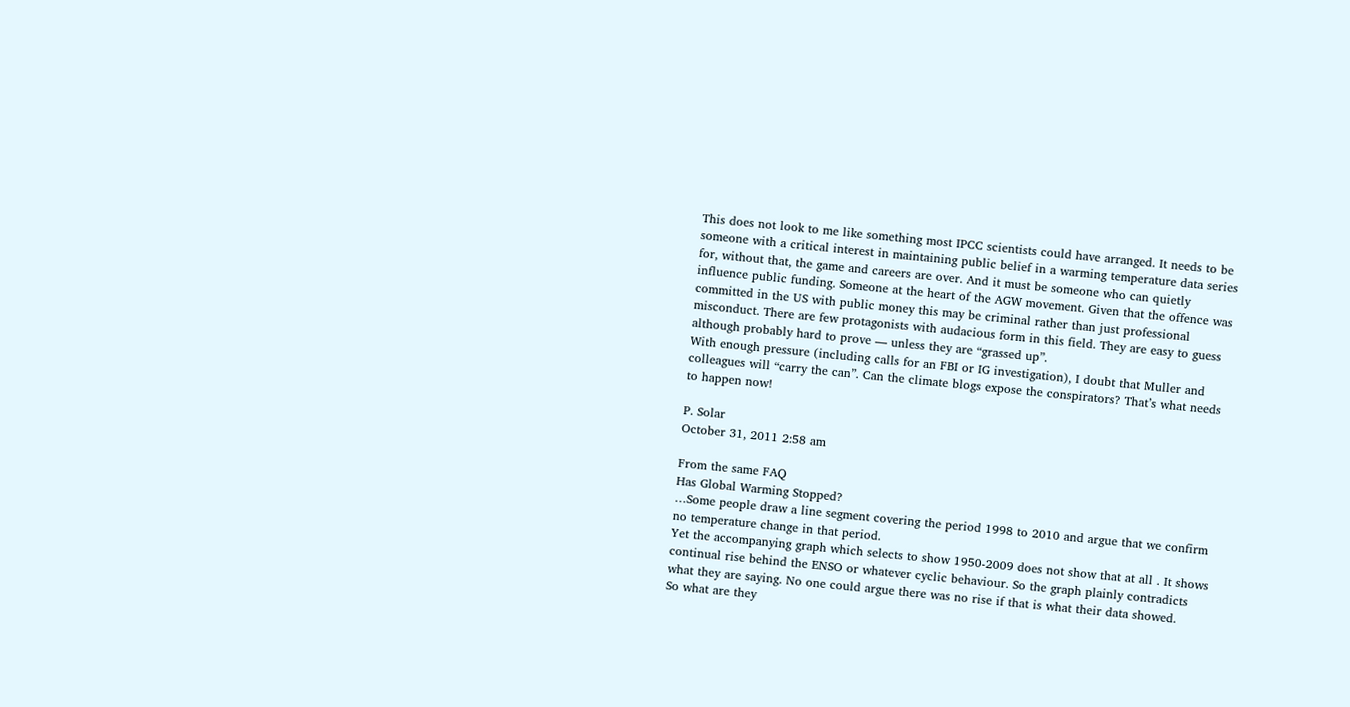This does not look to me like something most IPCC scientists could have arranged. It needs to be someone with a critical interest in maintaining public belief in a warming temperature data series for, without that, the game and careers are over. And it must be someone who can quietly influence public funding. Someone at the heart of the AGW movement. Given that the offence was committed in the US with public money this may be criminal rather than just professional misconduct. There are few protagonists with audacious form in this field. They are easy to guess although probably hard to prove — unless they are “grassed up”.
With enough pressure (including calls for an FBI or IG investigation), I doubt that Muller and colleagues will “carry the can”. Can the climate blogs expose the conspirators? That’s what needs to happen now!

P. Solar
October 31, 2011 2:58 am

From the same FAQ
Has Global Warming Stopped?
…Some people draw a line segment covering the period 1998 to 2010 and argue that we confirm no temperature change in that period.
Yet the accompanying graph which selects to show 1950-2009 does not show that at all . It shows continual rise behind the ENSO or whatever cyclic behaviour. So the graph plainly contradicts what they are saying. No one could argue there was no rise if that is what their data showed.
So what are they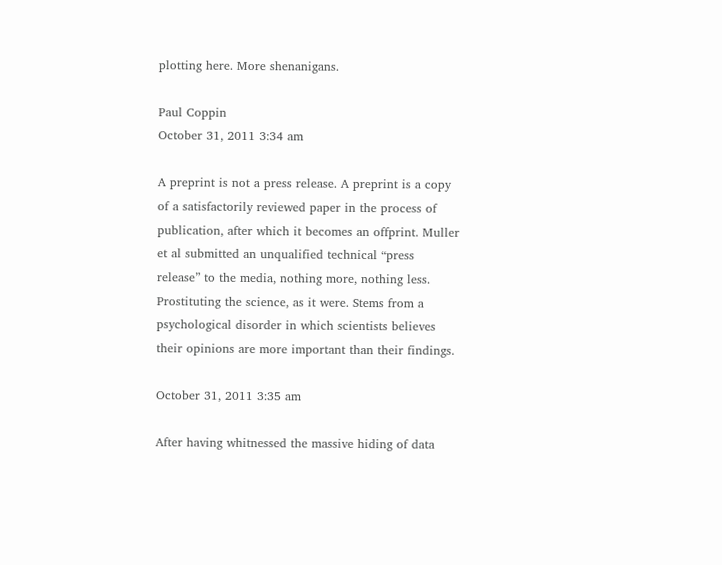plotting here. More shenanigans.

Paul Coppin
October 31, 2011 3:34 am

A preprint is not a press release. A preprint is a copy of a satisfactorily reviewed paper in the process of publication, after which it becomes an offprint. Muller et al submitted an unqualified technical “press release” to the media, nothing more, nothing less. Prostituting the science, as it were. Stems from a psychological disorder in which scientists believes their opinions are more important than their findings.

October 31, 2011 3:35 am

After having whitnessed the massive hiding of data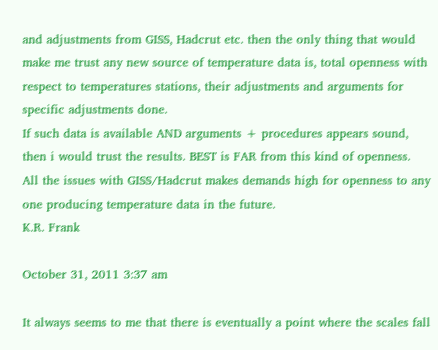and adjustments from GISS, Hadcrut etc. then the only thing that would make me trust any new source of temperature data is, total openness with respect to temperatures stations, their adjustments and arguments for specific adjustments done.
If such data is available AND arguments + procedures appears sound, then i would trust the results. BEST is FAR from this kind of openness.
All the issues with GISS/Hadcrut makes demands high for openness to any one producing temperature data in the future.
K.R. Frank

October 31, 2011 3:37 am

It always seems to me that there is eventually a point where the scales fall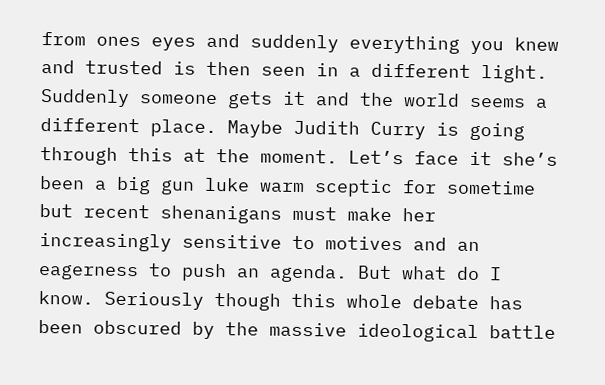from ones eyes and suddenly everything you knew and trusted is then seen in a different light. Suddenly someone gets it and the world seems a different place. Maybe Judith Curry is going through this at the moment. Let’s face it she’s been a big gun luke warm sceptic for sometime but recent shenanigans must make her increasingly sensitive to motives and an eagerness to push an agenda. But what do I know. Seriously though this whole debate has been obscured by the massive ideological battle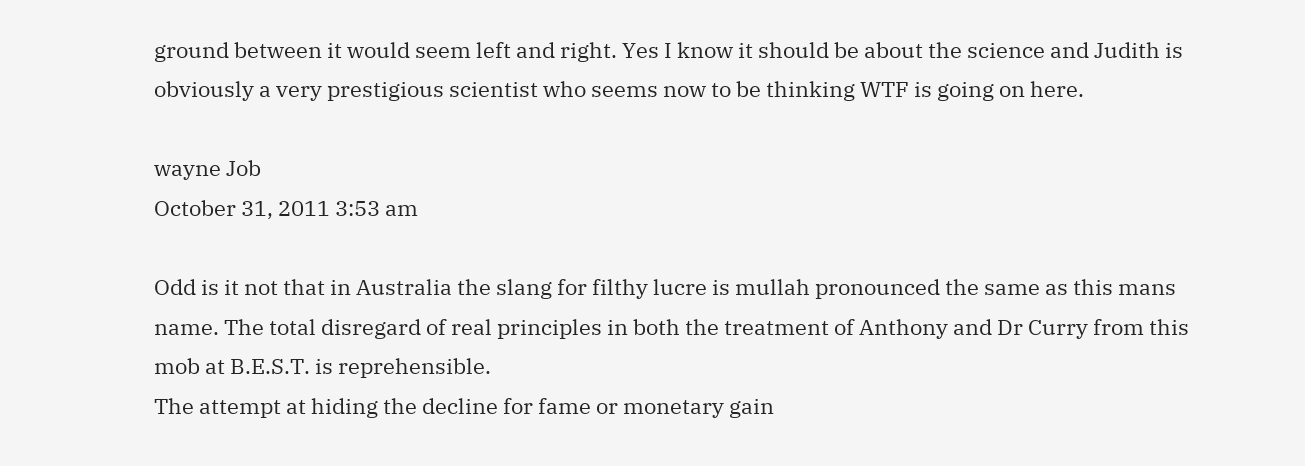ground between it would seem left and right. Yes I know it should be about the science and Judith is obviously a very prestigious scientist who seems now to be thinking WTF is going on here.

wayne Job
October 31, 2011 3:53 am

Odd is it not that in Australia the slang for filthy lucre is mullah pronounced the same as this mans name. The total disregard of real principles in both the treatment of Anthony and Dr Curry from this mob at B.E.S.T. is reprehensible.
The attempt at hiding the decline for fame or monetary gain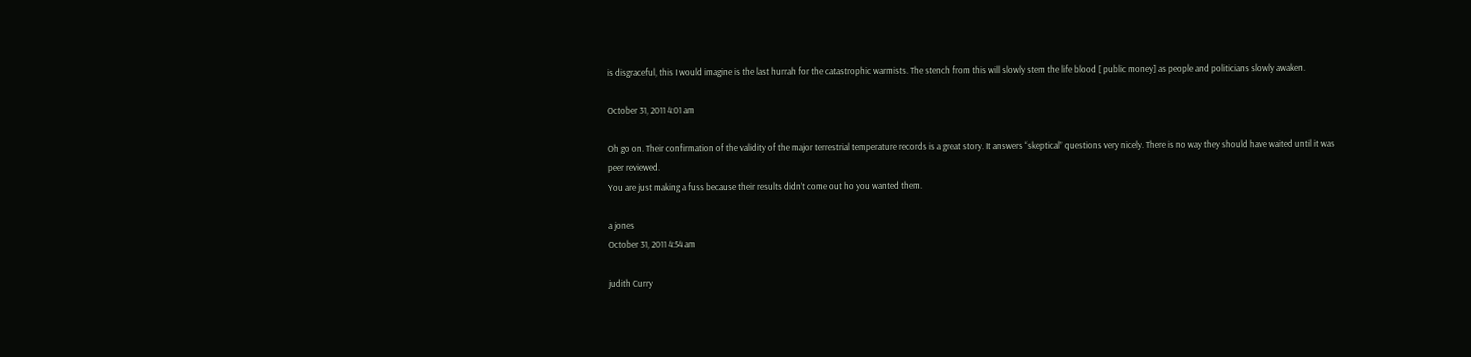is disgraceful, this I would imagine is the last hurrah for the catastrophic warmists. The stench from this will slowly stem the life blood [ public money] as people and politicians slowly awaken.

October 31, 2011 4:01 am

Oh go on. Their confirmation of the validity of the major terrestrial temperature records is a great story. It answers “skeptical” questions very nicely. There is no way they should have waited until it was peer reviewed.
You are just making a fuss because their results didn’t come out ho you wanted them.

a jones
October 31, 2011 4:54 am

judith Curry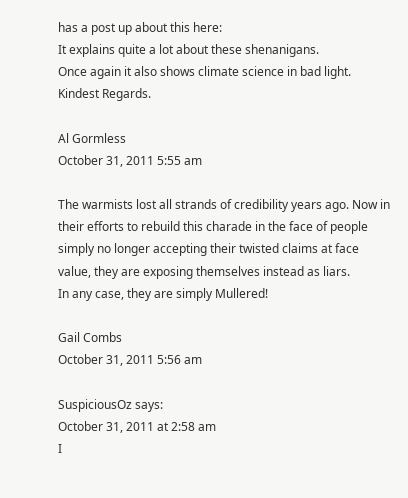has a post up about this here:
It explains quite a lot about these shenanigans.
Once again it also shows climate science in bad light.
Kindest Regards.

Al Gormless
October 31, 2011 5:55 am

The warmists lost all strands of credibility years ago. Now in their efforts to rebuild this charade in the face of people simply no longer accepting their twisted claims at face value, they are exposing themselves instead as liars.
In any case, they are simply Mullered!

Gail Combs
October 31, 2011 5:56 am

SuspiciousOz says:
October 31, 2011 at 2:58 am
I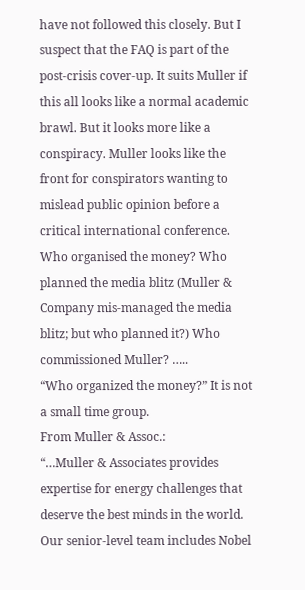have not followed this closely. But I suspect that the FAQ is part of the post-crisis cover-up. It suits Muller if this all looks like a normal academic brawl. But it looks more like a conspiracy. Muller looks like the front for conspirators wanting to mislead public opinion before a critical international conference. Who organised the money? Who planned the media blitz (Muller & Company mis-managed the media blitz; but who planned it?) Who commissioned Muller? …..
“Who organized the money?” It is not a small time group.
From Muller & Assoc.:
“…Muller & Associates provides expertise for energy challenges that deserve the best minds in the world. Our senior-level team includes Nobel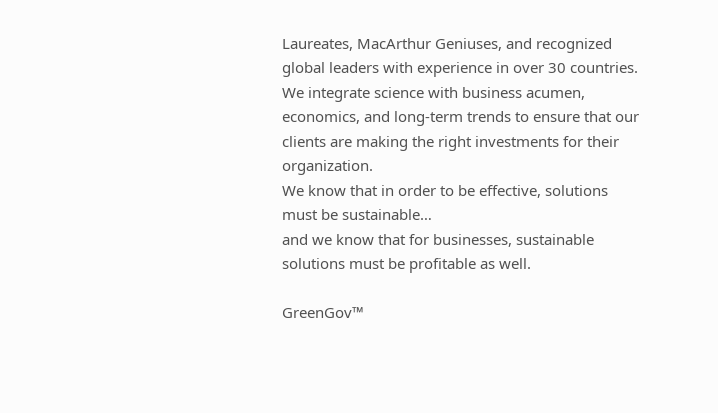Laureates, MacArthur Geniuses, and recognized global leaders with experience in over 30 countries. We integrate science with business acumen, economics, and long-term trends to ensure that our clients are making the right investments for their organization.
We know that in order to be effective, solutions must be sustainable…
and we know that for businesses, sustainable solutions must be profitable as well.

GreenGov™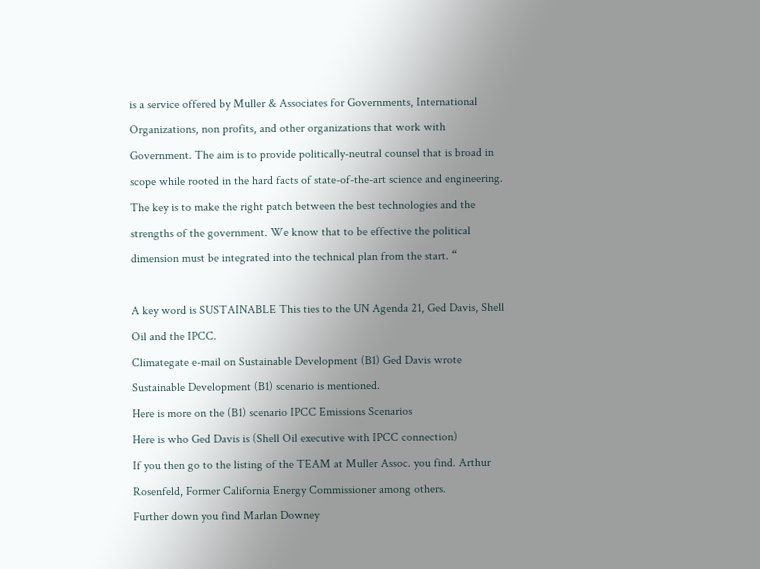is a service offered by Muller & Associates for Governments, International Organizations, non profits, and other organizations that work with Government. The aim is to provide politically-neutral counsel that is broad in scope while rooted in the hard facts of state-of-the-art science and engineering. The key is to make the right patch between the best technologies and the strengths of the government. We know that to be effective the political dimension must be integrated into the technical plan from the start. “

A key word is SUSTAINABLE This ties to the UN Agenda 21, Ged Davis, Shell Oil and the IPCC.
Climategate e-mail on Sustainable Development (B1) Ged Davis wrote Sustainable Development (B1) scenario is mentioned.
Here is more on the (B1) scenario IPCC Emissions Scenarios
Here is who Ged Davis is (Shell Oil executive with IPCC connection)
If you then go to the listing of the TEAM at Muller Assoc. you find. Arthur Rosenfeld, Former California Energy Commissioner among others.
Further down you find Marlan Downey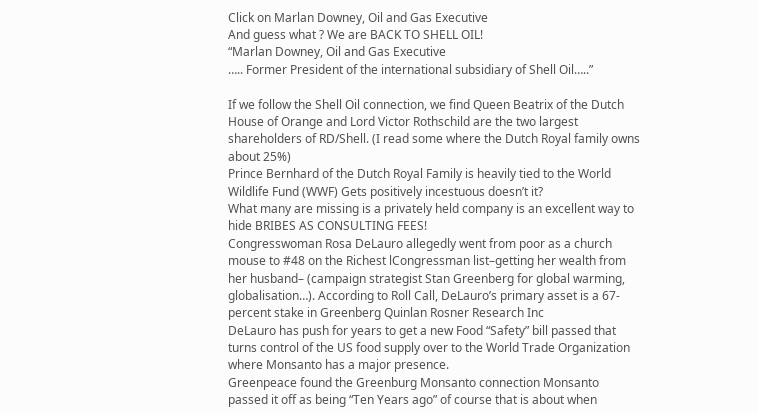Click on Marlan Downey, Oil and Gas Executive
And guess what ? We are BACK TO SHELL OIL!
“Marlan Downey, Oil and Gas Executive
….. Former President of the international subsidiary of Shell Oil…..”

If we follow the Shell Oil connection, we find Queen Beatrix of the Dutch House of Orange and Lord Victor Rothschild are the two largest shareholders of RD/Shell. (I read some where the Dutch Royal family owns about 25%)
Prince Bernhard of the Dutch Royal Family is heavily tied to the World Wildlife Fund (WWF) Gets positively incestuous doesn’t it?
What many are missing is a privately held company is an excellent way to hide BRIBES AS CONSULTING FEES!
Congresswoman Rosa DeLauro allegedly went from poor as a church mouse to #48 on the Richest lCongressman list–getting her wealth from her husband– (campaign strategist Stan Greenberg for global warming, globalisation…). According to Roll Call, DeLauro’s primary asset is a 67-percent stake in Greenberg Quinlan Rosner Research Inc
DeLauro has push for years to get a new Food “Safety” bill passed that turns control of the US food supply over to the World Trade Organization where Monsanto has a major presence.
Greenpeace found the Greenburg Monsanto connection Monsanto passed it off as being “Ten Years ago” of course that is about when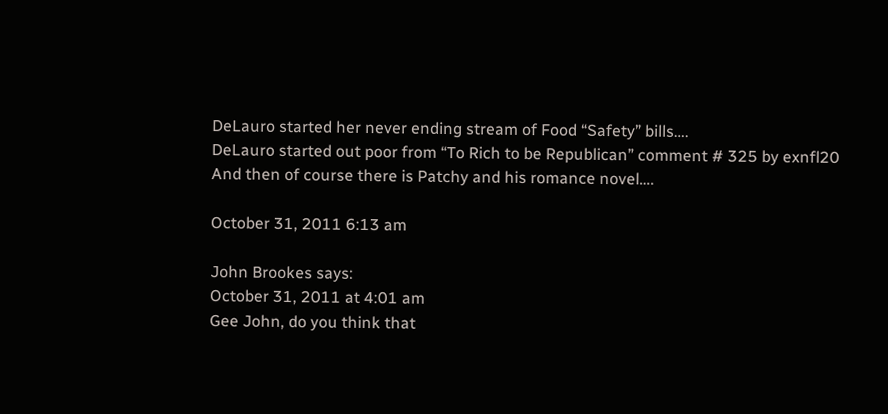DeLauro started her never ending stream of Food “Safety” bills….
DeLauro started out poor from “To Rich to be Republican” comment # 325 by exnfl20
And then of course there is Patchy and his romance novel….

October 31, 2011 6:13 am

John Brookes says:
October 31, 2011 at 4:01 am
Gee John, do you think that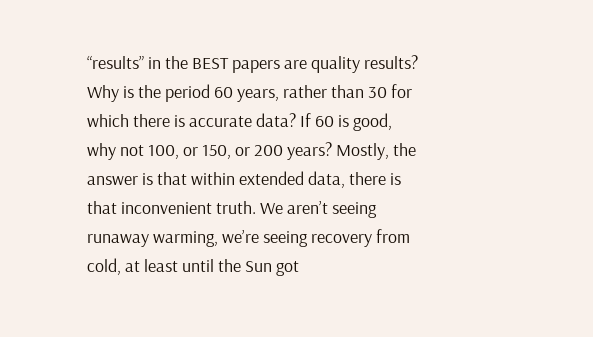“results” in the BEST papers are quality results? Why is the period 60 years, rather than 30 for which there is accurate data? If 60 is good, why not 100, or 150, or 200 years? Mostly, the answer is that within extended data, there is that inconvenient truth. We aren’t seeing runaway warming, we’re seeing recovery from cold, at least until the Sun got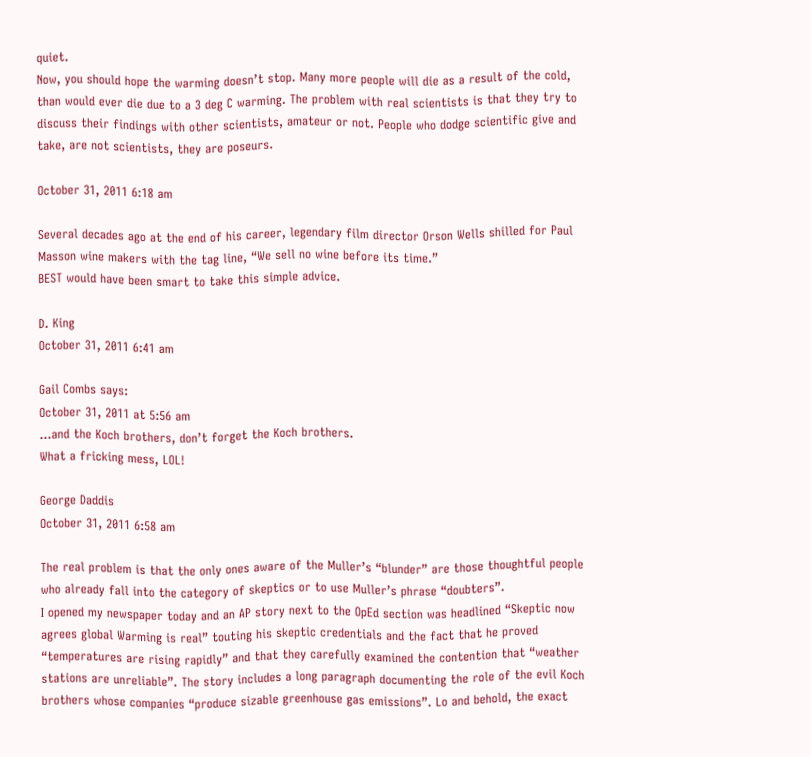quiet.
Now, you should hope the warming doesn’t stop. Many more people will die as a result of the cold, than would ever die due to a 3 deg C warming. The problem with real scientists is that they try to discuss their findings with other scientists, amateur or not. People who dodge scientific give and take, are not scientists, they are poseurs.

October 31, 2011 6:18 am

Several decades ago at the end of his career, legendary film director Orson Wells shilled for Paul Masson wine makers with the tag line, “We sell no wine before its time.”
BEST would have been smart to take this simple advice.

D. King
October 31, 2011 6:41 am

Gail Combs says:
October 31, 2011 at 5:56 am
…and the Koch brothers, don’t forget the Koch brothers.
What a fricking mess, LOL!

George Daddis
October 31, 2011 6:58 am

The real problem is that the only ones aware of the Muller’s “blunder” are those thoughtful people who already fall into the category of skeptics or to use Muller’s phrase “doubters”.
I opened my newspaper today and an AP story next to the OpEd section was headlined “Skeptic now agrees global Warming is real” touting his skeptic credentials and the fact that he proved “temperatures are rising rapidly” and that they carefully examined the contention that “weather stations are unreliable”. The story includes a long paragraph documenting the role of the evil Koch brothers whose companies “produce sizable greenhouse gas emissions”. Lo and behold, the exact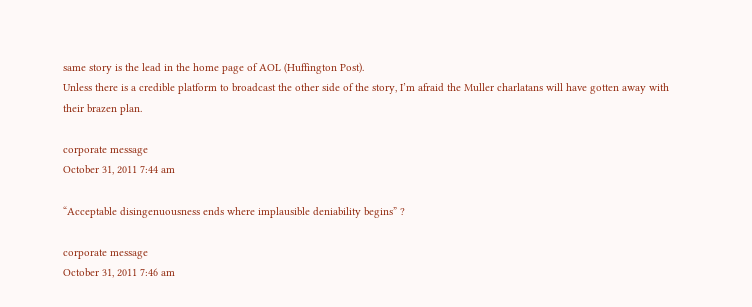same story is the lead in the home page of AOL (Huffington Post).
Unless there is a credible platform to broadcast the other side of the story, I’m afraid the Muller charlatans will have gotten away with their brazen plan.

corporate message
October 31, 2011 7:44 am

“Acceptable disingenuousness ends where implausible deniability begins” ?

corporate message
October 31, 2011 7:46 am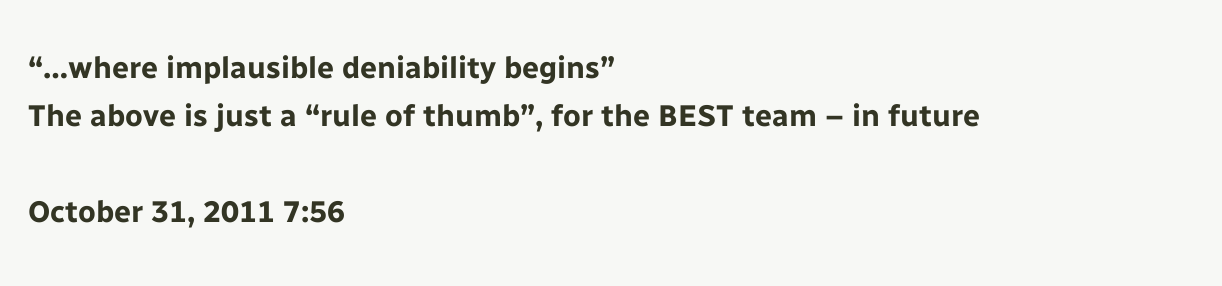“…where implausible deniability begins”
The above is just a “rule of thumb”, for the BEST team – in future

October 31, 2011 7:56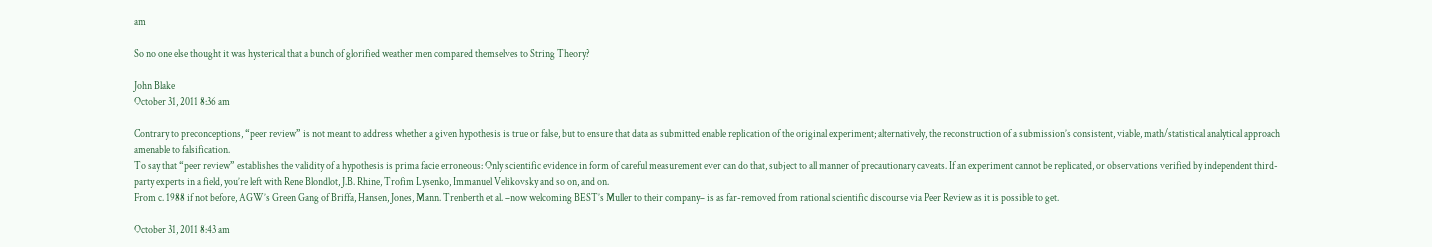am

So no one else thought it was hysterical that a bunch of glorified weather men compared themselves to String Theory?

John Blake
October 31, 2011 8:36 am

Contrary to preconceptions, “peer review” is not meant to address whether a given hypothesis is true or false, but to ensure that data as submitted enable replication of the original experiment; alternatively, the reconstruction of a submission’s consistent, viable, math/statistical analytical approach amenable to falsification.
To say that “peer review” establishes the validity of a hypothesis is prima facie erroneous: Only scientific evidence in form of careful measurement ever can do that, subject to all manner of precautionary caveats. If an experiment cannot be replicated, or observations verified by independent third-party experts in a field, you’re left with Rene Blondlot, J.B. Rhine, Trofim Lysenko, Immanuel Velikovsky and so on, and on.
From c. 1988 if not before, AGW’s Green Gang of Briffa, Hansen, Jones, Mann. Trenberth et al. –now welcoming BEST’s Muller to their company– is as far-removed from rational scientific discourse via Peer Review as it is possible to get.

October 31, 2011 8:43 am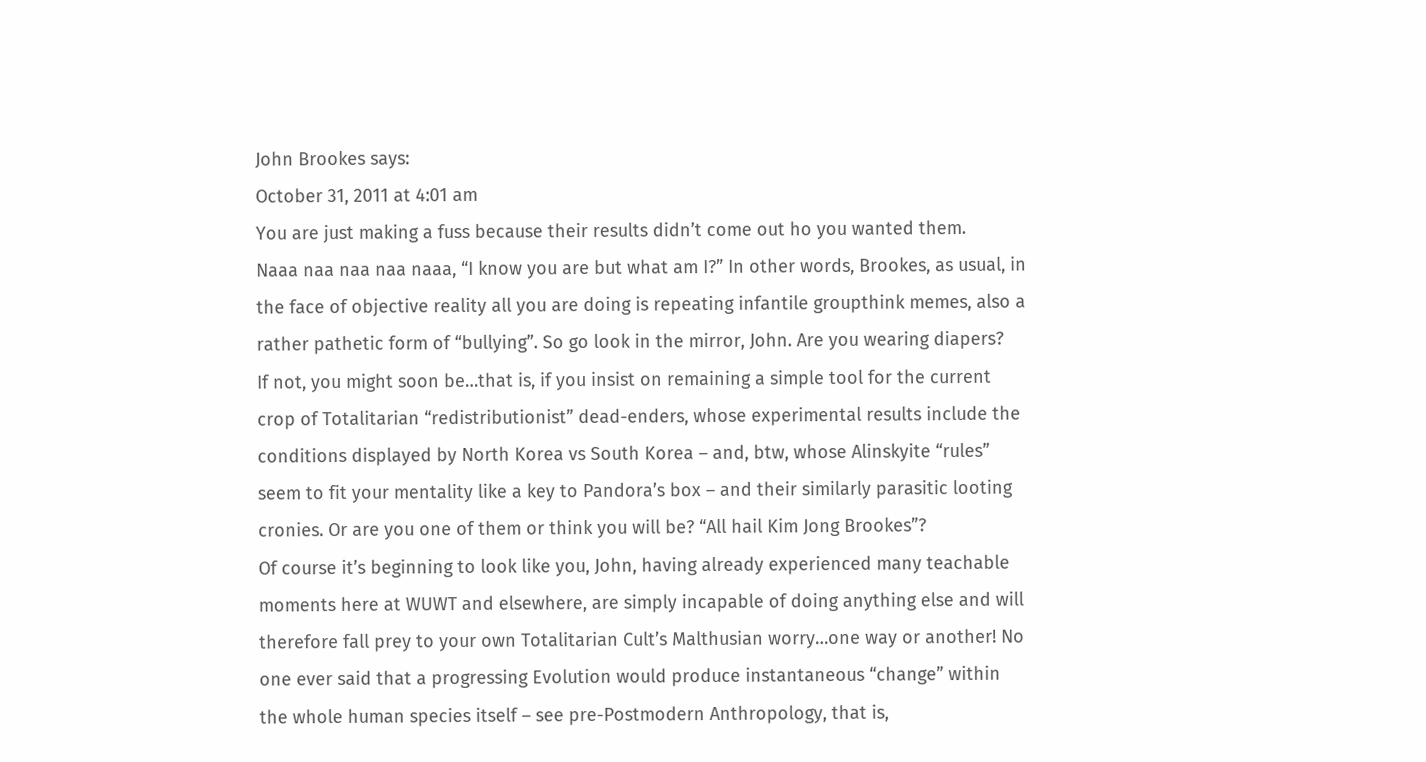John Brookes says:
October 31, 2011 at 4:01 am
You are just making a fuss because their results didn’t come out ho you wanted them.
Naaa naa naa naa naaa, “I know you are but what am I?” In other words, Brookes, as usual, in the face of objective reality all you are doing is repeating infantile groupthink memes, also a rather pathetic form of “bullying”. So go look in the mirror, John. Are you wearing diapers?
If not, you might soon be…that is, if you insist on remaining a simple tool for the current crop of Totalitarian “redistributionist” dead-enders, whose experimental results include the conditions displayed by North Korea vs South Korea – and, btw, whose Alinskyite “rules” seem to fit your mentality like a key to Pandora’s box – and their similarly parasitic looting cronies. Or are you one of them or think you will be? “All hail Kim Jong Brookes”?
Of course it’s beginning to look like you, John, having already experienced many teachable moments here at WUWT and elsewhere, are simply incapable of doing anything else and will therefore fall prey to your own Totalitarian Cult’s Malthusian worry…one way or another! No one ever said that a progressing Evolution would produce instantaneous “change” within the whole human species itself – see pre-Postmodern Anthropology, that is,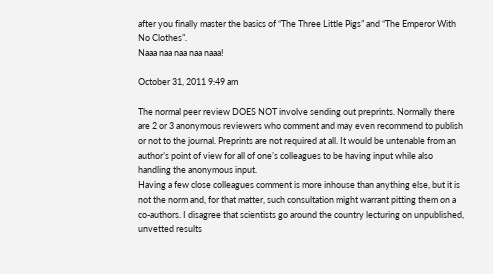after you finally master the basics of “The Three Little Pigs” and “The Emperor With No Clothes”.
Naaa naa naa naa naaa!

October 31, 2011 9:49 am

The normal peer review DOES NOT involve sending out preprints. Normally there are 2 or 3 anonymous reviewers who comment and may even recommend to publish or not to the journal. Preprints are not required at all. It would be untenable from an author’s point of view for all of one’s colleagues to be having input while also handling the anonymous input.
Having a few close colleagues comment is more inhouse than anything else, but it is not the norm and, for that matter, such consultation might warrant pitting them on a co-authors. I disagree that scientists go around the country lecturing on unpublished, unvetted results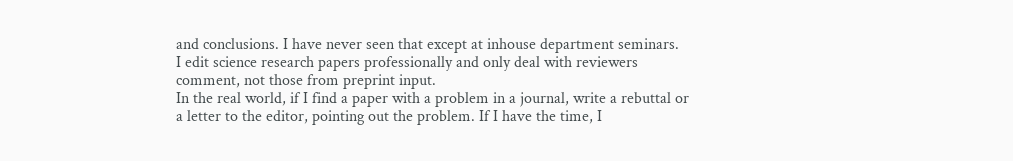and conclusions. I have never seen that except at inhouse department seminars.
I edit science research papers professionally and only deal with reviewers comment, not those from preprint input.
In the real world, if I find a paper with a problem in a journal, write a rebuttal or a letter to the editor, pointing out the problem. If I have the time, I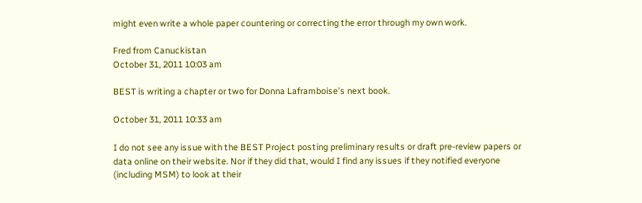might even write a whole paper countering or correcting the error through my own work.

Fred from Canuckistan
October 31, 2011 10:03 am

BEST is writing a chapter or two for Donna Laframboise’s next book.

October 31, 2011 10:33 am

I do not see any issue with the BEST Project posting preliminary results or draft pre-review papers or data online on their website. Nor if they did that, would I find any issues if they notified everyone (including MSM) to look at their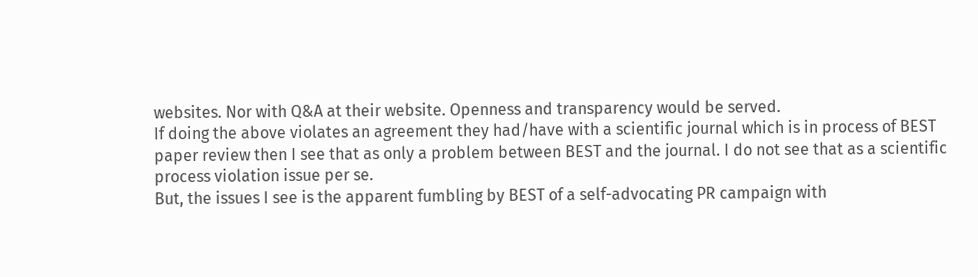websites. Nor with Q&A at their website. Openness and transparency would be served.
If doing the above violates an agreement they had/have with a scientific journal which is in process of BEST paper review then I see that as only a problem between BEST and the journal. I do not see that as a scientific process violation issue per se.
But, the issues I see is the apparent fumbling by BEST of a self-advocating PR campaign with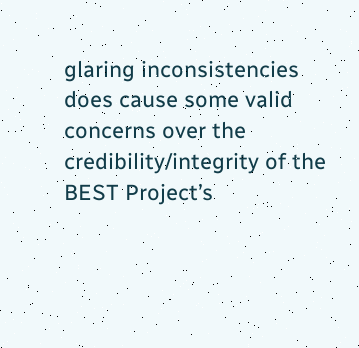glaring inconsistencies does cause some valid concerns over the credibility/integrity of the BEST Project’s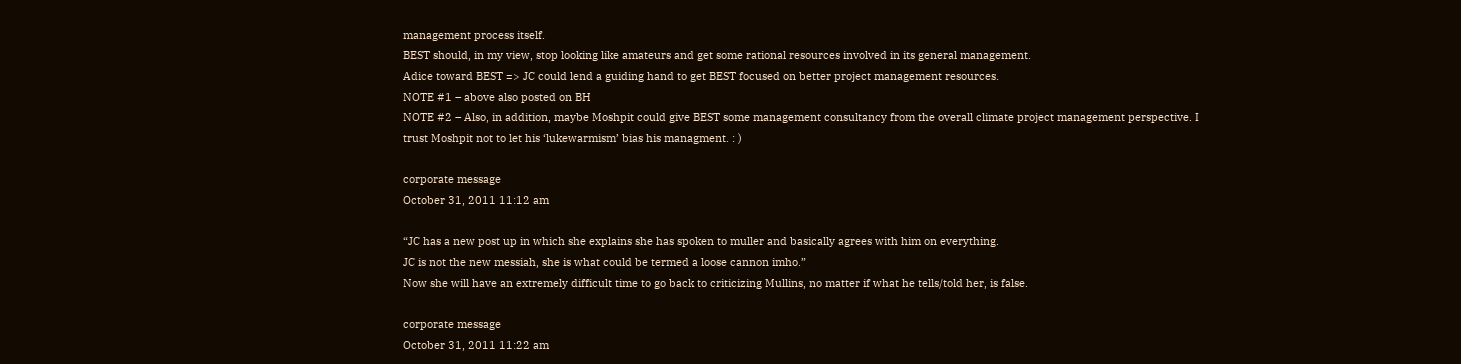management process itself.
BEST should, in my view, stop looking like amateurs and get some rational resources involved in its general management.
Adice toward BEST => JC could lend a guiding hand to get BEST focused on better project management resources.
NOTE #1 – above also posted on BH
NOTE #2 – Also, in addition, maybe Moshpit could give BEST some management consultancy from the overall climate project management perspective. I trust Moshpit not to let his ‘lukewarmism’ bias his managment. : )

corporate message
October 31, 2011 11:12 am

“JC has a new post up in which she explains she has spoken to muller and basically agrees with him on everything.
JC is not the new messiah, she is what could be termed a loose cannon imho.”
Now she will have an extremely difficult time to go back to criticizing Mullins, no matter if what he tells/told her, is false.

corporate message
October 31, 2011 11:22 am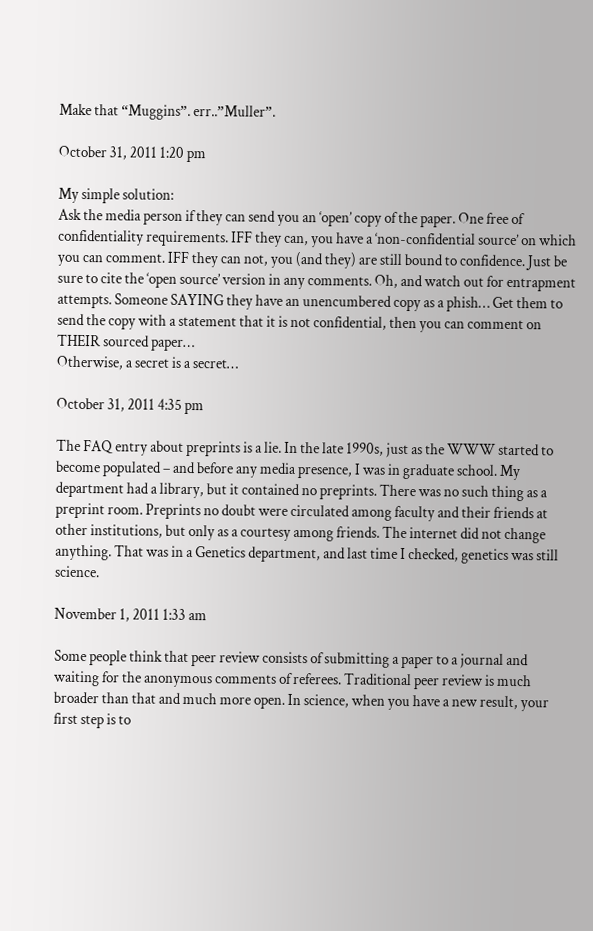Make that “Muggins”. err..”Muller”.

October 31, 2011 1:20 pm

My simple solution:
Ask the media person if they can send you an ‘open’ copy of the paper. One free of confidentiality requirements. IFF they can, you have a ‘non-confidential source’ on which you can comment. IFF they can not, you (and they) are still bound to confidence. Just be sure to cite the ‘open source’ version in any comments. Oh, and watch out for entrapment attempts. Someone SAYING they have an unencumbered copy as a phish… Get them to send the copy with a statement that it is not confidential, then you can comment on THEIR sourced paper…
Otherwise, a secret is a secret…

October 31, 2011 4:35 pm

The FAQ entry about preprints is a lie. In the late 1990s, just as the WWW started to become populated – and before any media presence, I was in graduate school. My department had a library, but it contained no preprints. There was no such thing as a preprint room. Preprints no doubt were circulated among faculty and their friends at other institutions, but only as a courtesy among friends. The internet did not change anything. That was in a Genetics department, and last time I checked, genetics was still science.

November 1, 2011 1:33 am

Some people think that peer review consists of submitting a paper to a journal and waiting for the anonymous comments of referees. Traditional peer review is much broader than that and much more open. In science, when you have a new result, your first step is to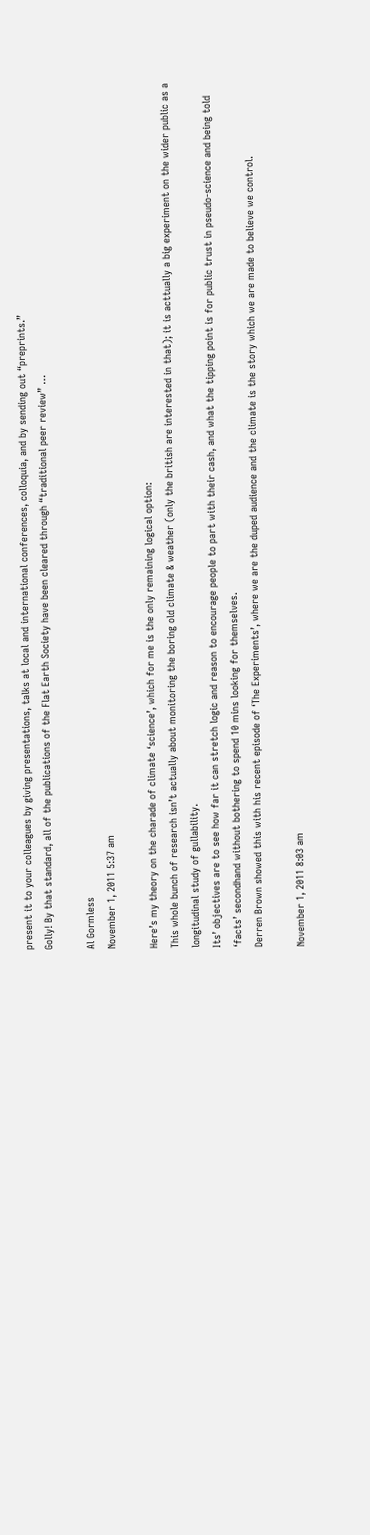present it to your colleagues by giving presentations, talks at local and international conferences, colloquia, and by sending out “preprints.”
Golly! By that standard, all of the publications of the Flat Earth Society have been cleared through “traditional peer review” …

Al Gormless
November 1, 2011 5:37 am

Here’s my theory on the charade of climate ‘science’, which for me is the only remaining logical option:
This whole bunch of research isn’t actually about monitoring the boring old climate & weather (only the british are interested in that); it is acttually a big experiment on the wider public as a longitudinal study of gullability.
Its’ objectives are to see how far it can stretch logic and reason to encourage people to part with their cash, and what the tipping point is for public trust in pseudo-science and being told ‘facts’ secondhand without bothering to spend 10 mins looking for themselves.
Derren Brown showed this with his recent episode of ‘The Experiments’, where we are the duped audience and the climate is the story which we are made to believe we control.

November 1, 2011 8:03 am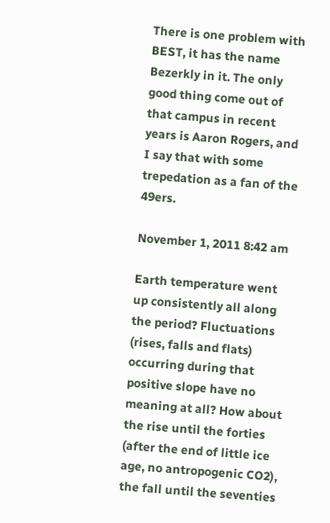There is one problem with BEST, it has the name Bezerkly in it. The only good thing come out of that campus in recent years is Aaron Rogers, and I say that with some trepedation as a fan of the 49ers.

November 1, 2011 8:42 am

Earth temperature went up consistently all along the period? Fluctuations (rises, falls and flats) occurring during that positive slope have no meaning at all? How about the rise until the forties (after the end of little ice age, no antropogenic CO2), the fall until the seventies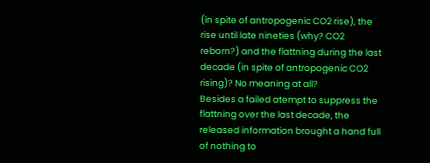(in spite of antropogenic CO2 rise), the rise until late nineties (why? CO2 reborn?) and the flattning during the last decade (in spite of antropogenic CO2 rising)? No meaning at all?
Besides a failed atempt to suppress the flattning over the last decade, the released information brought a hand full of nothing to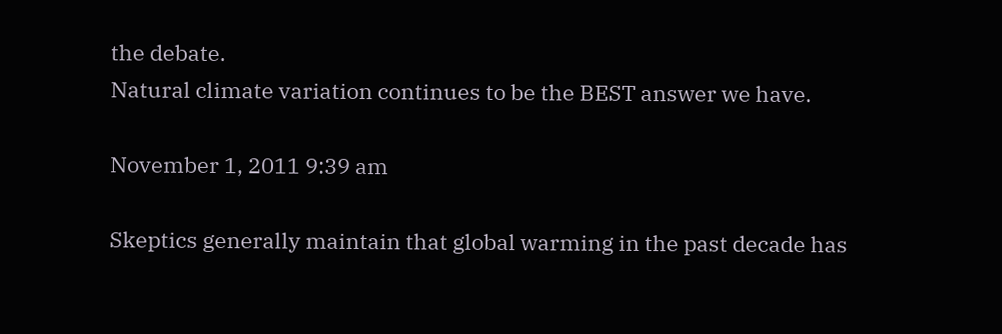the debate.
Natural climate variation continues to be the BEST answer we have.

November 1, 2011 9:39 am

Skeptics generally maintain that global warming in the past decade has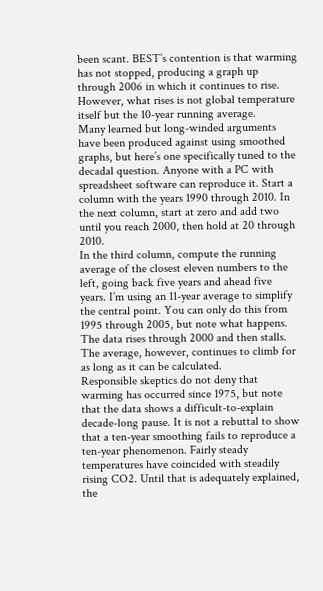been scant. BEST’s contention is that warming has not stopped, producing a graph up through 2006 in which it continues to rise. However, what rises is not global temperature itself but the 10-year running average.
Many learned but long-winded arguments have been produced against using smoothed graphs, but here’s one specifically tuned to the decadal question. Anyone with a PC with spreadsheet software can reproduce it. Start a column with the years 1990 through 2010. In the next column, start at zero and add two until you reach 2000, then hold at 20 through 2010.
In the third column, compute the running average of the closest eleven numbers to the left, going back five years and ahead five years. I’m using an 11-year average to simplify the central point. You can only do this from 1995 through 2005, but note what happens. The data rises through 2000 and then stalls. The average, however, continues to climb for as long as it can be calculated.
Responsible skeptics do not deny that warming has occurred since 1975, but note that the data shows a difficult-to-explain decade-long pause. It is not a rebuttal to show that a ten-year smoothing fails to reproduce a ten-year phenomenon. Fairly steady temperatures have coincided with steadily rising CO2. Until that is adequately explained, the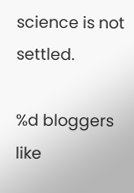science is not settled.

%d bloggers like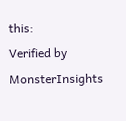this:
Verified by MonsterInsights